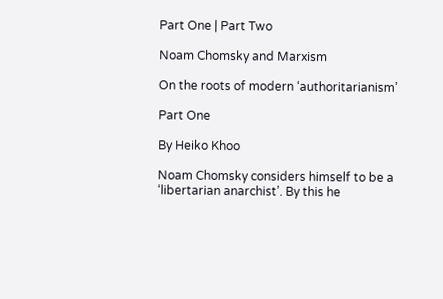Part One | Part Two

Noam Chomsky and Marxism

On the roots of modern ‘authoritarianism’

Part One

By Heiko Khoo

Noam Chomsky considers himself to be a ‘libertarian anarchist’. By this he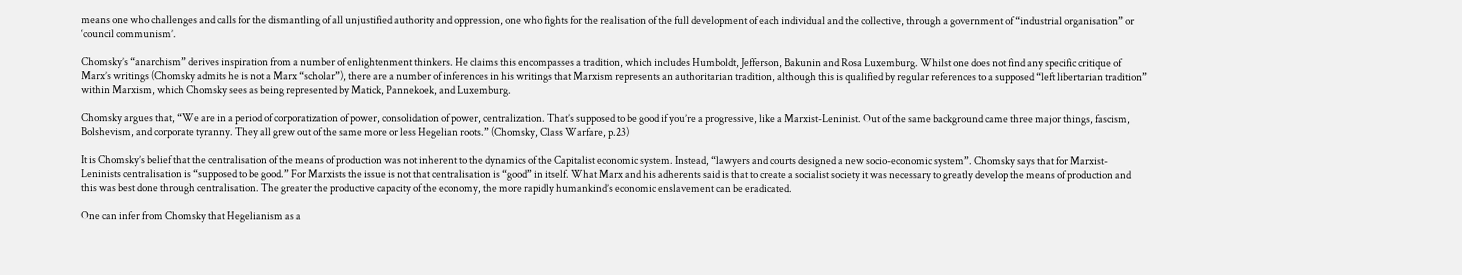means one who challenges and calls for the dismantling of all unjustified authority and oppression, one who fights for the realisation of the full development of each individual and the collective, through a government of “industrial organisation” or ‘council communism’.

Chomsky’s “anarchism” derives inspiration from a number of enlightenment thinkers. He claims this encompasses a tradition, which includes Humboldt, Jefferson, Bakunin and Rosa Luxemburg. Whilst one does not find any specific critique of Marx’s writings (Chomsky admits he is not a Marx “scholar”), there are a number of inferences in his writings that Marxism represents an authoritarian tradition, although this is qualified by regular references to a supposed “left libertarian tradition” within Marxism, which Chomsky sees as being represented by Matick, Pannekoek, and Luxemburg.

Chomsky argues that, “We are in a period of corporatization of power, consolidation of power, centralization. That’s supposed to be good if you’re a progressive, like a Marxist-Leninist. Out of the same background came three major things, fascism, Bolshevism, and corporate tyranny. They all grew out of the same more or less Hegelian roots.” (Chomsky, Class Warfare, p.23)

It is Chomsky’s belief that the centralisation of the means of production was not inherent to the dynamics of the Capitalist economic system. Instead, “lawyers and courts designed a new socio-economic system”. Chomsky says that for Marxist-Leninists centralisation is “supposed to be good.” For Marxists the issue is not that centralisation is “good” in itself. What Marx and his adherents said is that to create a socialist society it was necessary to greatly develop the means of production and this was best done through centralisation. The greater the productive capacity of the economy, the more rapidly humankind’s economic enslavement can be eradicated.

One can infer from Chomsky that Hegelianism as a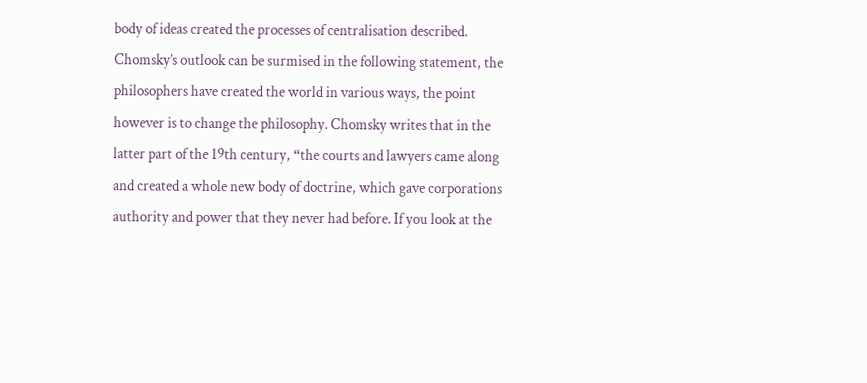body of ideas created the processes of centralisation described. Chomsky’s outlook can be surmised in the following statement, the philosophers have created the world in various ways, the point however is to change the philosophy. Chomsky writes that in the latter part of the 19th century, “the courts and lawyers came along and created a whole new body of doctrine, which gave corporations authority and power that they never had before. If you look at the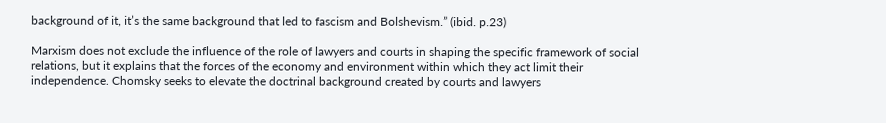background of it, it’s the same background that led to fascism and Bolshevism.” (ibid. p.23)

Marxism does not exclude the influence of the role of lawyers and courts in shaping the specific framework of social relations, but it explains that the forces of the economy and environment within which they act limit their independence. Chomsky seeks to elevate the doctrinal background created by courts and lawyers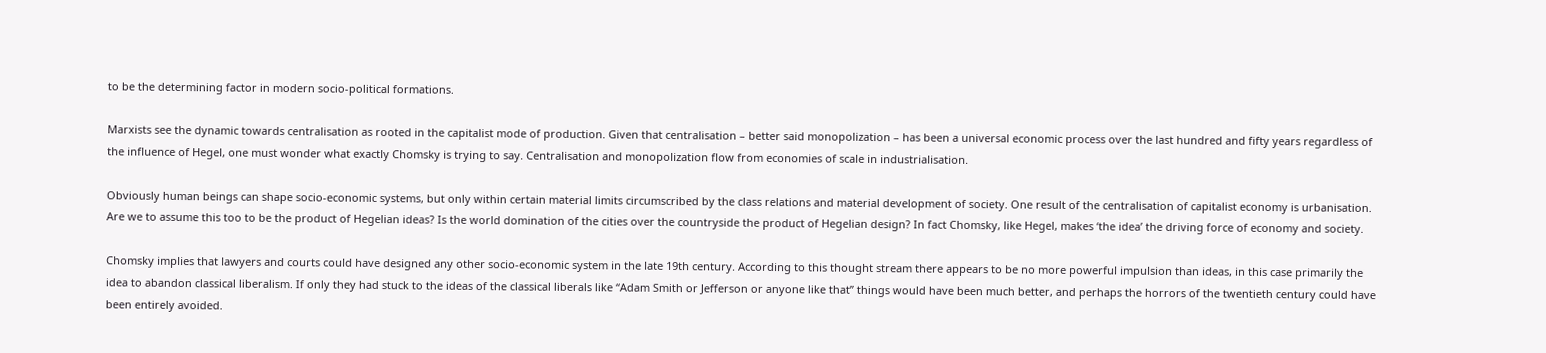to be the determining factor in modern socio-political formations.

Marxists see the dynamic towards centralisation as rooted in the capitalist mode of production. Given that centralisation – better said monopolization – has been a universal economic process over the last hundred and fifty years regardless of the influence of Hegel, one must wonder what exactly Chomsky is trying to say. Centralisation and monopolization flow from economies of scale in industrialisation.

Obviously human beings can shape socio-economic systems, but only within certain material limits circumscribed by the class relations and material development of society. One result of the centralisation of capitalist economy is urbanisation. Are we to assume this too to be the product of Hegelian ideas? Is the world domination of the cities over the countryside the product of Hegelian design? In fact Chomsky, like Hegel, makes ‘the idea’ the driving force of economy and society.

Chomsky implies that lawyers and courts could have designed any other socio-economic system in the late 19th century. According to this thought stream there appears to be no more powerful impulsion than ideas, in this case primarily the idea to abandon classical liberalism. If only they had stuck to the ideas of the classical liberals like “Adam Smith or Jefferson or anyone like that” things would have been much better, and perhaps the horrors of the twentieth century could have been entirely avoided.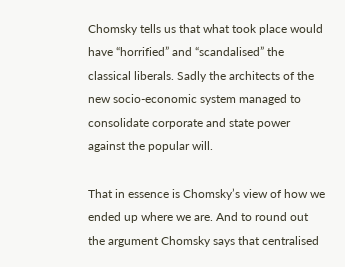Chomsky tells us that what took place would have “horrified” and “scandalised” the classical liberals. Sadly the architects of the new socio-economic system managed to consolidate corporate and state power against the popular will.

That in essence is Chomsky’s view of how we ended up where we are. And to round out the argument Chomsky says that centralised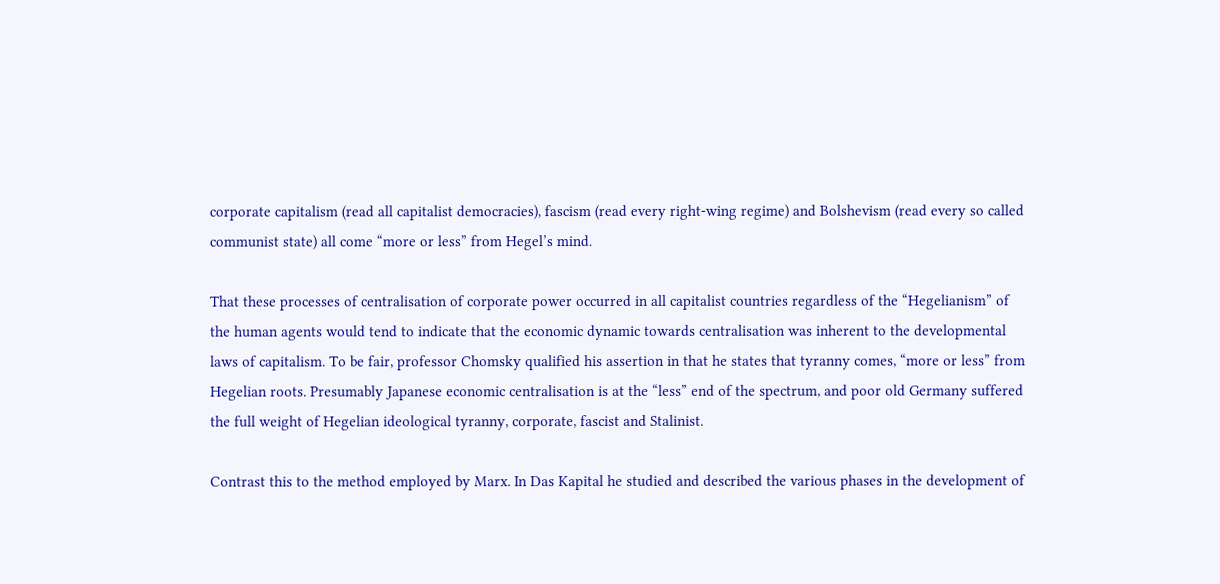corporate capitalism (read all capitalist democracies), fascism (read every right-wing regime) and Bolshevism (read every so called communist state) all come “more or less” from Hegel’s mind.

That these processes of centralisation of corporate power occurred in all capitalist countries regardless of the “Hegelianism” of the human agents would tend to indicate that the economic dynamic towards centralisation was inherent to the developmental laws of capitalism. To be fair, professor Chomsky qualified his assertion in that he states that tyranny comes, “more or less” from Hegelian roots. Presumably Japanese economic centralisation is at the “less” end of the spectrum, and poor old Germany suffered the full weight of Hegelian ideological tyranny, corporate, fascist and Stalinist.

Contrast this to the method employed by Marx. In Das Kapital he studied and described the various phases in the development of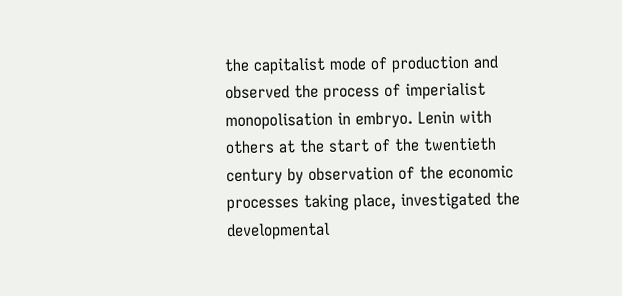the capitalist mode of production and observed the process of imperialist monopolisation in embryo. Lenin with others at the start of the twentieth century by observation of the economic processes taking place, investigated the developmental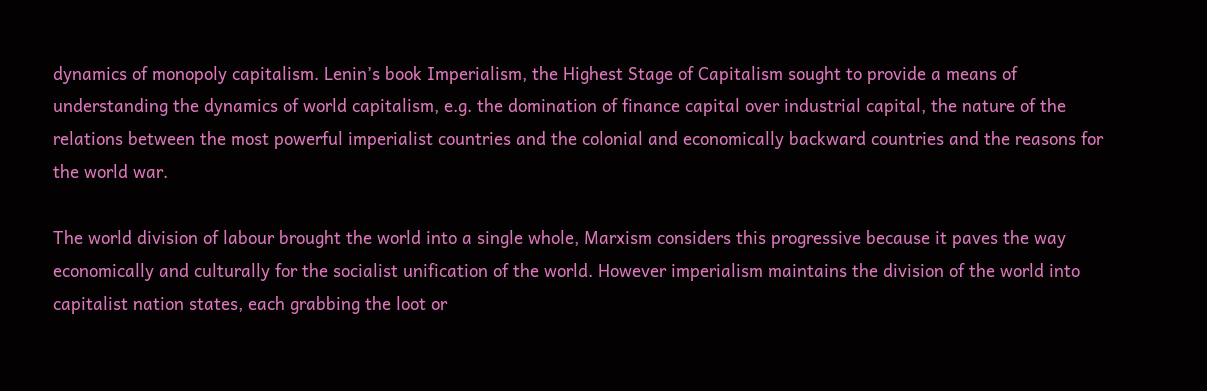dynamics of monopoly capitalism. Lenin’s book Imperialism, the Highest Stage of Capitalism sought to provide a means of understanding the dynamics of world capitalism, e.g. the domination of finance capital over industrial capital, the nature of the relations between the most powerful imperialist countries and the colonial and economically backward countries and the reasons for the world war.

The world division of labour brought the world into a single whole, Marxism considers this progressive because it paves the way economically and culturally for the socialist unification of the world. However imperialism maintains the division of the world into capitalist nation states, each grabbing the loot or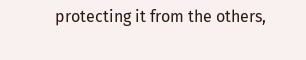protecting it from the others,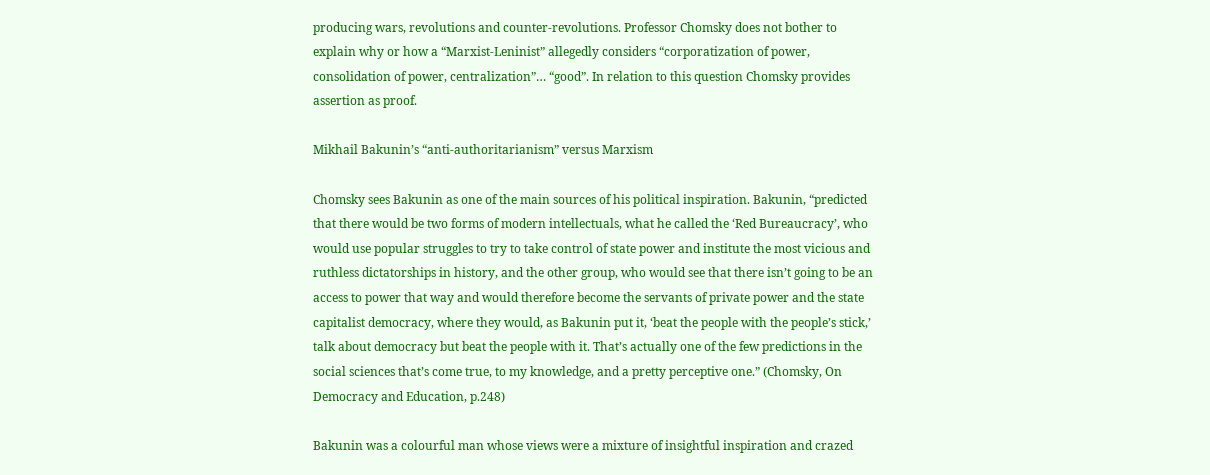producing wars, revolutions and counter-revolutions. Professor Chomsky does not bother to explain why or how a “Marxist-Leninist” allegedly considers “corporatization of power, consolidation of power, centralization”… “good”. In relation to this question Chomsky provides assertion as proof.

Mikhail Bakunin’s “anti-authoritarianism” versus Marxism

Chomsky sees Bakunin as one of the main sources of his political inspiration. Bakunin, “predicted that there would be two forms of modern intellectuals, what he called the ‘Red Bureaucracy’, who would use popular struggles to try to take control of state power and institute the most vicious and ruthless dictatorships in history, and the other group, who would see that there isn’t going to be an access to power that way and would therefore become the servants of private power and the state capitalist democracy, where they would, as Bakunin put it, ‘beat the people with the people’s stick,’ talk about democracy but beat the people with it. That’s actually one of the few predictions in the social sciences that’s come true, to my knowledge, and a pretty perceptive one.” (Chomsky, On Democracy and Education, p.248)

Bakunin was a colourful man whose views were a mixture of insightful inspiration and crazed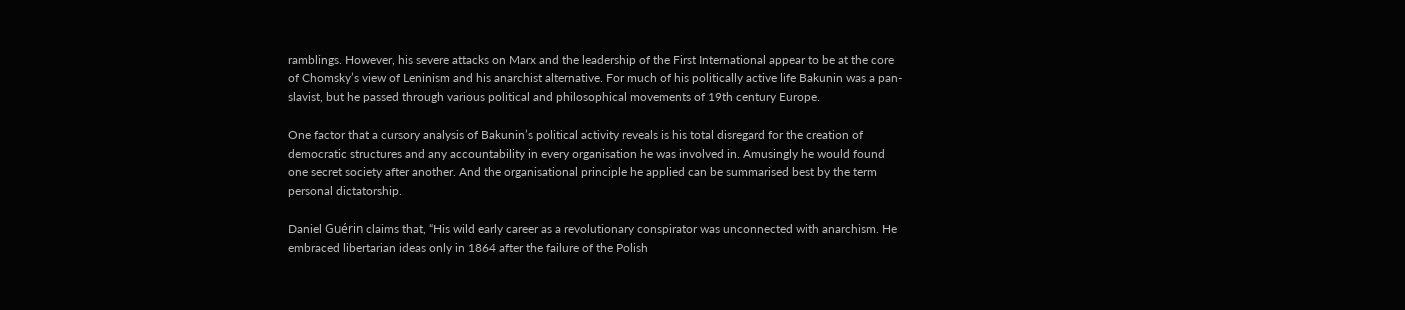ramblings. However, his severe attacks on Marx and the leadership of the First International appear to be at the core of Chomsky’s view of Leninism and his anarchist alternative. For much of his politically active life Bakunin was a pan-slavist, but he passed through various political and philosophical movements of 19th century Europe.

One factor that a cursory analysis of Bakunin’s political activity reveals is his total disregard for the creation of democratic structures and any accountability in every organisation he was involved in. Amusingly he would found one secret society after another. And the organisational principle he applied can be summarised best by the term personal dictatorship.

Daniel Guérin claims that, “His wild early career as a revolutionary conspirator was unconnected with anarchism. He embraced libertarian ideas only in 1864 after the failure of the Polish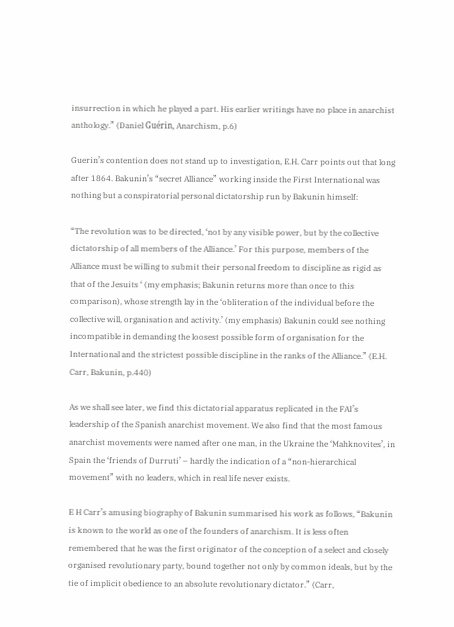insurrection in which he played a part. His earlier writings have no place in anarchist anthology.” (Daniel Guérin, Anarchism, p.6)

Guerin’s contention does not stand up to investigation, E.H. Carr points out that long after 1864. Bakunin’s “secret Alliance” working inside the First International was nothing but a conspiratorial personal dictatorship run by Bakunin himself:

“The revolution was to be directed, ‘not by any visible power, but by the collective dictatorship of all members of the Alliance.’ For this purpose, members of the Alliance must be willing to submit their personal freedom to discipline as rigid as that of the Jesuits ‘ (my emphasis; Bakunin returns more than once to this comparison), whose strength lay in the ‘obliteration of the individual before the collective will, organisation and activity.’ (my emphasis) Bakunin could see nothing incompatible in demanding the loosest possible form of organisation for the International and the strictest possible discipline in the ranks of the Alliance.” (E.H. Carr, Bakunin, p.440)

As we shall see later, we find this dictatorial apparatus replicated in the FAI’s leadership of the Spanish anarchist movement. We also find that the most famous anarchist movements were named after one man, in the Ukraine the ‘Mahknovites’, in Spain the ‘friends of Durruti’ – hardly the indication of a “non-hierarchical movement” with no leaders, which in real life never exists.

E H Carr’s amusing biography of Bakunin summarised his work as follows, “Bakunin is known to the world as one of the founders of anarchism. It is less often remembered that he was the first originator of the conception of a select and closely organised revolutionary party, bound together not only by common ideals, but by the tie of implicit obedience to an absolute revolutionary dictator.” (Carr,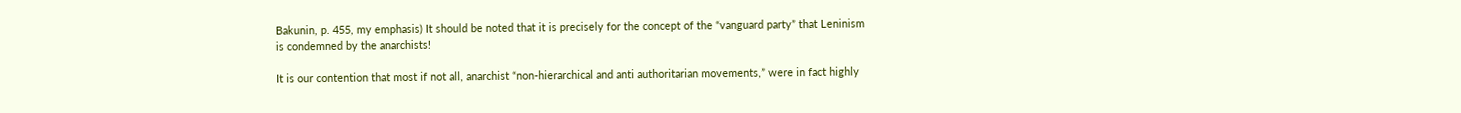Bakunin, p. 455, my emphasis) It should be noted that it is precisely for the concept of the “vanguard party” that Leninism is condemned by the anarchists!

It is our contention that most if not all, anarchist “non-hierarchical and anti authoritarian movements,” were in fact highly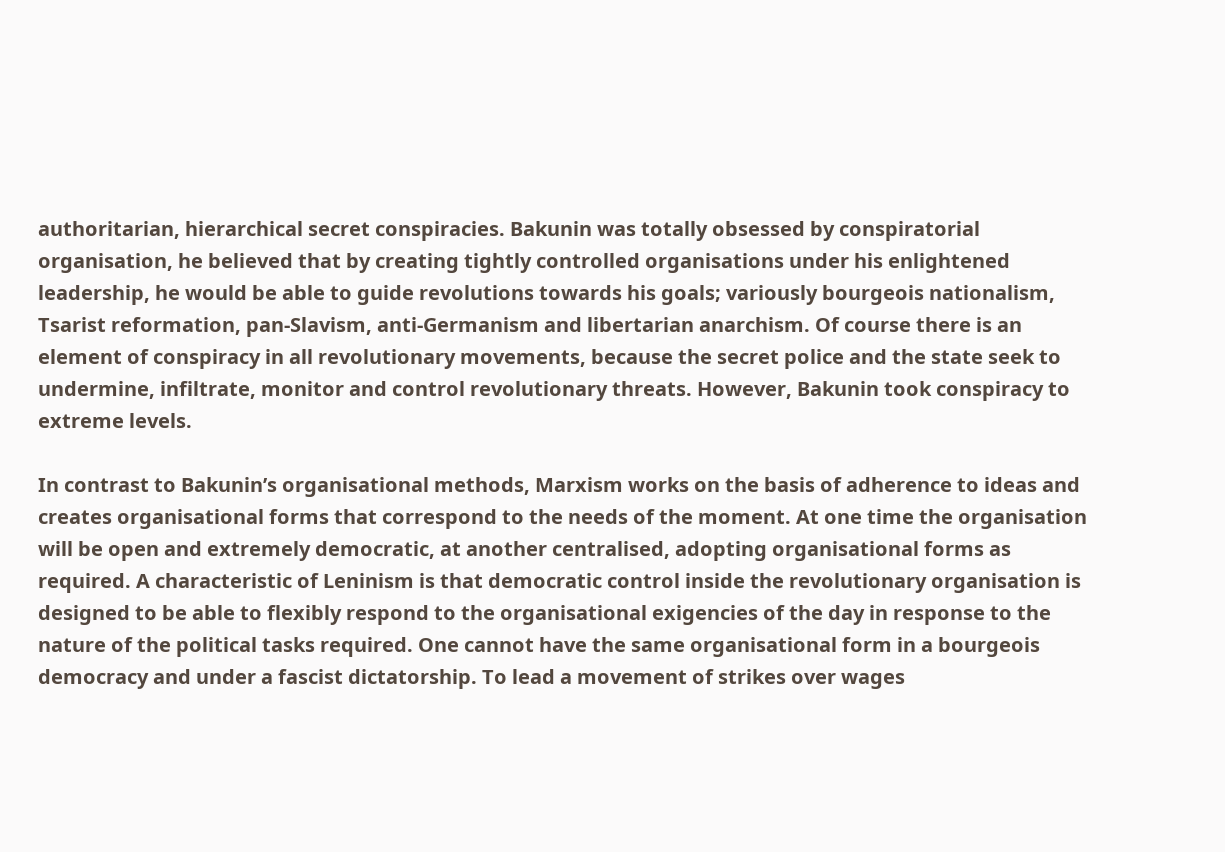authoritarian, hierarchical secret conspiracies. Bakunin was totally obsessed by conspiratorial organisation, he believed that by creating tightly controlled organisations under his enlightened leadership, he would be able to guide revolutions towards his goals; variously bourgeois nationalism, Tsarist reformation, pan-Slavism, anti-Germanism and libertarian anarchism. Of course there is an element of conspiracy in all revolutionary movements, because the secret police and the state seek to undermine, infiltrate, monitor and control revolutionary threats. However, Bakunin took conspiracy to extreme levels.

In contrast to Bakunin’s organisational methods, Marxism works on the basis of adherence to ideas and creates organisational forms that correspond to the needs of the moment. At one time the organisation will be open and extremely democratic, at another centralised, adopting organisational forms as required. A characteristic of Leninism is that democratic control inside the revolutionary organisation is designed to be able to flexibly respond to the organisational exigencies of the day in response to the nature of the political tasks required. One cannot have the same organisational form in a bourgeois democracy and under a fascist dictatorship. To lead a movement of strikes over wages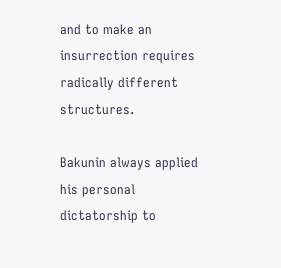and to make an insurrection requires radically different structures.

Bakunin always applied his personal dictatorship to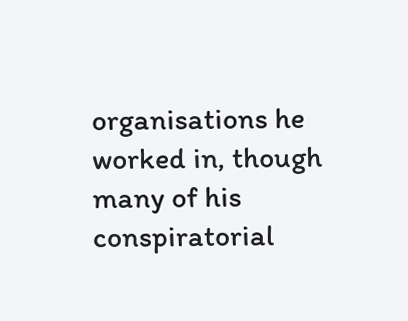organisations he worked in, though many of his conspiratorial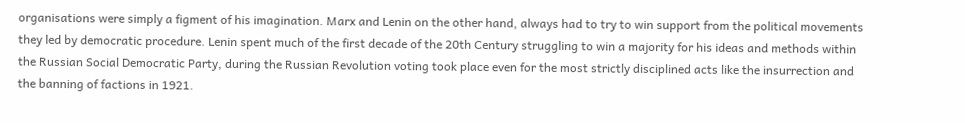organisations were simply a figment of his imagination. Marx and Lenin on the other hand, always had to try to win support from the political movements they led by democratic procedure. Lenin spent much of the first decade of the 20th Century struggling to win a majority for his ideas and methods within the Russian Social Democratic Party, during the Russian Revolution voting took place even for the most strictly disciplined acts like the insurrection and the banning of factions in 1921.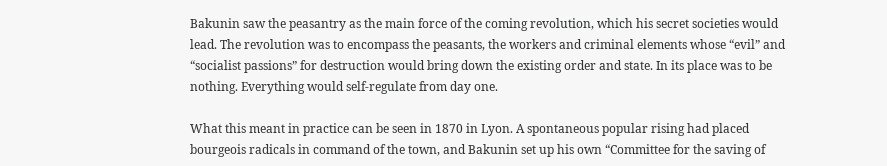Bakunin saw the peasantry as the main force of the coming revolution, which his secret societies would lead. The revolution was to encompass the peasants, the workers and criminal elements whose “evil” and “socialist passions” for destruction would bring down the existing order and state. In its place was to be nothing. Everything would self-regulate from day one.

What this meant in practice can be seen in 1870 in Lyon. A spontaneous popular rising had placed bourgeois radicals in command of the town, and Bakunin set up his own “Committee for the saving of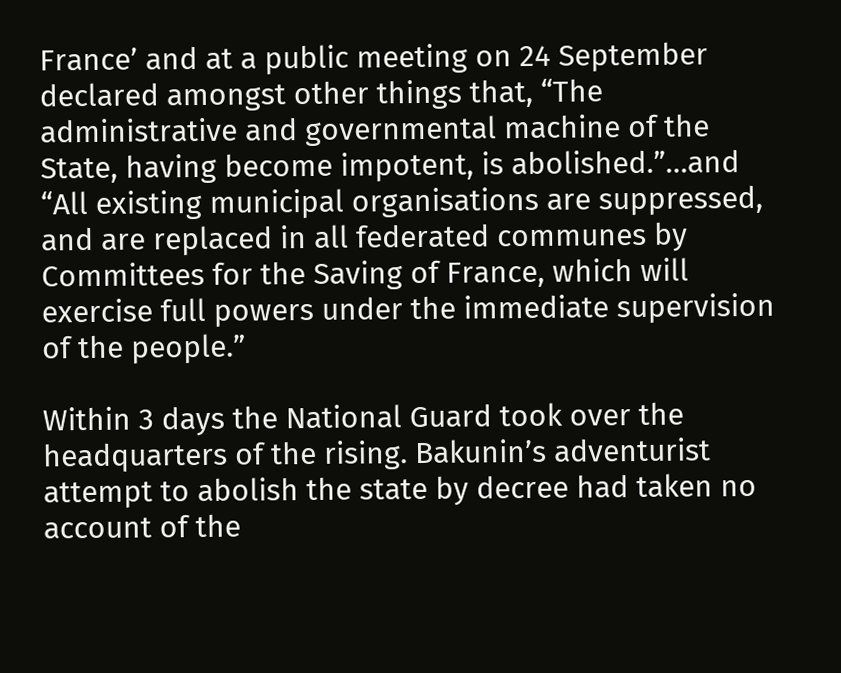France’ and at a public meeting on 24 September declared amongst other things that, “The administrative and governmental machine of the State, having become impotent, is abolished.”…and “All existing municipal organisations are suppressed, and are replaced in all federated communes by Committees for the Saving of France, which will exercise full powers under the immediate supervision of the people.”

Within 3 days the National Guard took over the headquarters of the rising. Bakunin’s adventurist attempt to abolish the state by decree had taken no account of the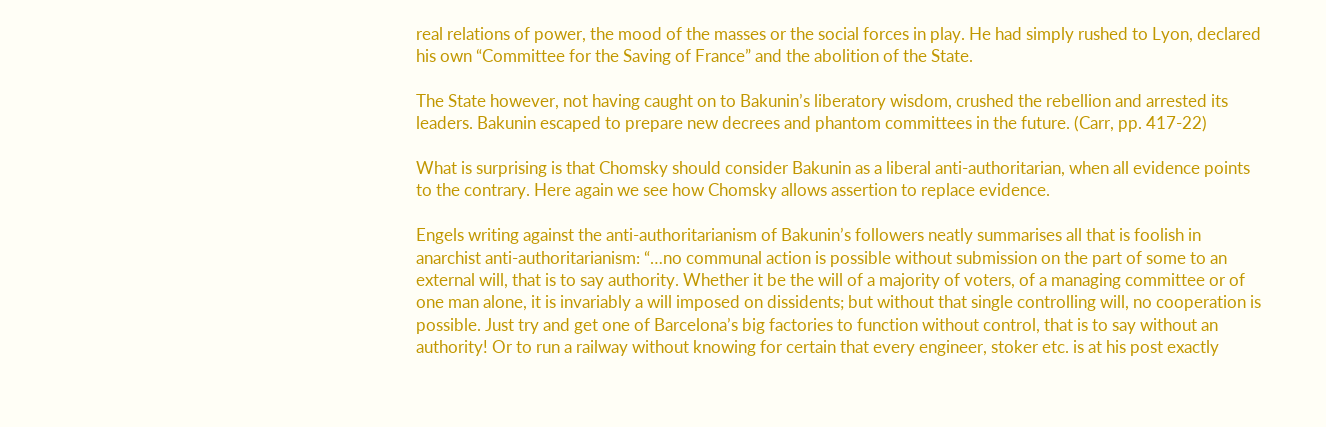real relations of power, the mood of the masses or the social forces in play. He had simply rushed to Lyon, declared his own “Committee for the Saving of France” and the abolition of the State.

The State however, not having caught on to Bakunin’s liberatory wisdom, crushed the rebellion and arrested its leaders. Bakunin escaped to prepare new decrees and phantom committees in the future. (Carr, pp. 417-22)

What is surprising is that Chomsky should consider Bakunin as a liberal anti-authoritarian, when all evidence points to the contrary. Here again we see how Chomsky allows assertion to replace evidence.

Engels writing against the anti-authoritarianism of Bakunin’s followers neatly summarises all that is foolish in anarchist anti-authoritarianism: “…no communal action is possible without submission on the part of some to an external will, that is to say authority. Whether it be the will of a majority of voters, of a managing committee or of one man alone, it is invariably a will imposed on dissidents; but without that single controlling will, no cooperation is possible. Just try and get one of Barcelona’s big factories to function without control, that is to say without an authority! Or to run a railway without knowing for certain that every engineer, stoker etc. is at his post exactly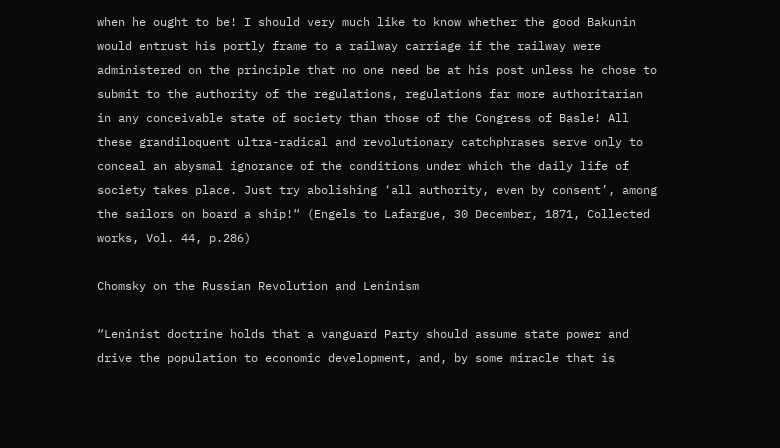when he ought to be! I should very much like to know whether the good Bakunin would entrust his portly frame to a railway carriage if the railway were administered on the principle that no one need be at his post unless he chose to submit to the authority of the regulations, regulations far more authoritarian in any conceivable state of society than those of the Congress of Basle! All these grandiloquent ultra-radical and revolutionary catchphrases serve only to conceal an abysmal ignorance of the conditions under which the daily life of society takes place. Just try abolishing ‘all authority, even by consent’, among the sailors on board a ship!“ (Engels to Lafargue, 30 December, 1871, Collected works, Vol. 44, p.286)

Chomsky on the Russian Revolution and Leninism

“Leninist doctrine holds that a vanguard Party should assume state power and drive the population to economic development, and, by some miracle that is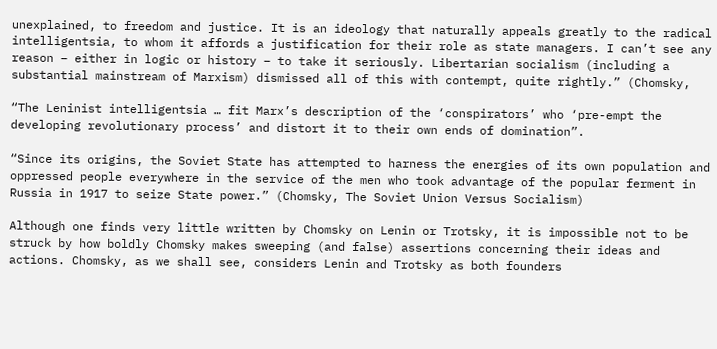unexplained, to freedom and justice. It is an ideology that naturally appeals greatly to the radical intelligentsia, to whom it affords a justification for their role as state managers. I can’t see any reason – either in logic or history – to take it seriously. Libertarian socialism (including a substantial mainstream of Marxism) dismissed all of this with contempt, quite rightly.” (Chomsky,

“The Leninist intelligentsia … fit Marx’s description of the ‘conspirators’ who ‘pre-empt the developing revolutionary process’ and distort it to their own ends of domination”.

“Since its origins, the Soviet State has attempted to harness the energies of its own population and oppressed people everywhere in the service of the men who took advantage of the popular ferment in Russia in 1917 to seize State power.” (Chomsky, The Soviet Union Versus Socialism)

Although one finds very little written by Chomsky on Lenin or Trotsky, it is impossible not to be struck by how boldly Chomsky makes sweeping (and false) assertions concerning their ideas and actions. Chomsky, as we shall see, considers Lenin and Trotsky as both founders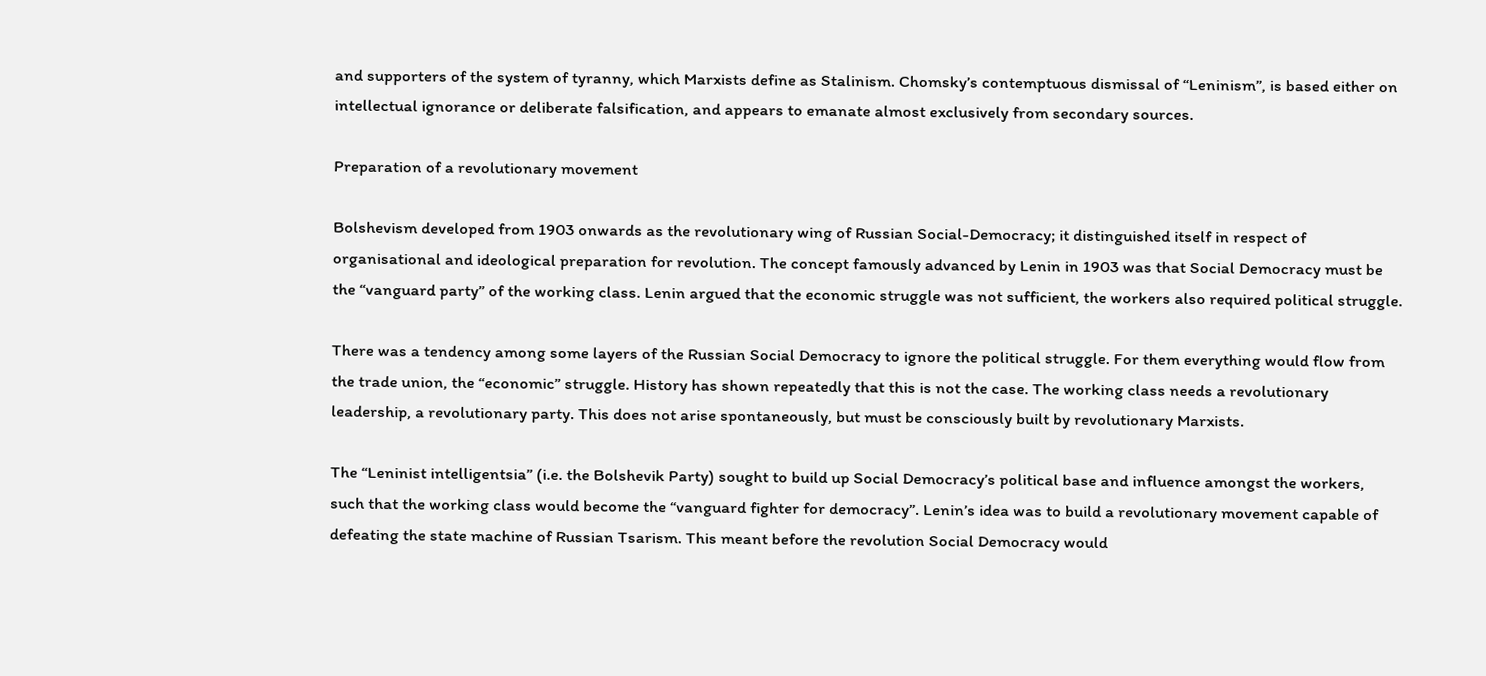and supporters of the system of tyranny, which Marxists define as Stalinism. Chomsky’s contemptuous dismissal of “Leninism”, is based either on intellectual ignorance or deliberate falsification, and appears to emanate almost exclusively from secondary sources.

Preparation of a revolutionary movement

Bolshevism developed from 1903 onwards as the revolutionary wing of Russian Social-Democracy; it distinguished itself in respect of organisational and ideological preparation for revolution. The concept famously advanced by Lenin in 1903 was that Social Democracy must be the “vanguard party” of the working class. Lenin argued that the economic struggle was not sufficient, the workers also required political struggle.

There was a tendency among some layers of the Russian Social Democracy to ignore the political struggle. For them everything would flow from the trade union, the “economic” struggle. History has shown repeatedly that this is not the case. The working class needs a revolutionary leadership, a revolutionary party. This does not arise spontaneously, but must be consciously built by revolutionary Marxists.

The “Leninist intelligentsia” (i.e. the Bolshevik Party) sought to build up Social Democracy’s political base and influence amongst the workers, such that the working class would become the “vanguard fighter for democracy”. Lenin’s idea was to build a revolutionary movement capable of defeating the state machine of Russian Tsarism. This meant before the revolution Social Democracy would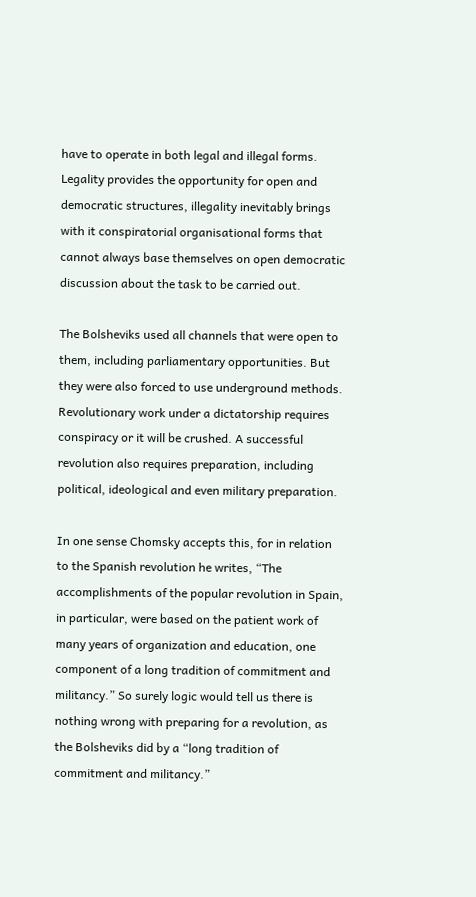have to operate in both legal and illegal forms. Legality provides the opportunity for open and democratic structures, illegality inevitably brings with it conspiratorial organisational forms that cannot always base themselves on open democratic discussion about the task to be carried out.

The Bolsheviks used all channels that were open to them, including parliamentary opportunities. But they were also forced to use underground methods. Revolutionary work under a dictatorship requires conspiracy or it will be crushed. A successful revolution also requires preparation, including political, ideological and even military preparation.

In one sense Chomsky accepts this, for in relation to the Spanish revolution he writes, “The accomplishments of the popular revolution in Spain, in particular, were based on the patient work of many years of organization and education, one component of a long tradition of commitment and militancy.” So surely logic would tell us there is nothing wrong with preparing for a revolution, as the Bolsheviks did by a “long tradition of commitment and militancy.”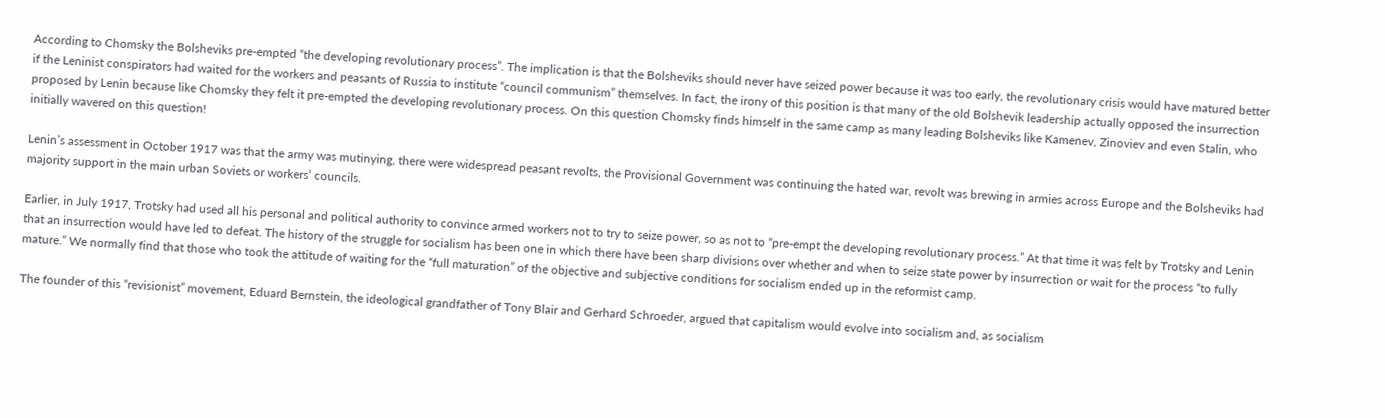According to Chomsky the Bolsheviks pre-empted “the developing revolutionary process”. The implication is that the Bolsheviks should never have seized power because it was too early, the revolutionary crisis would have matured better if the Leninist conspirators had waited for the workers and peasants of Russia to institute “council communism” themselves. In fact, the irony of this position is that many of the old Bolshevik leadership actually opposed the insurrection proposed by Lenin because like Chomsky they felt it pre-empted the developing revolutionary process. On this question Chomsky finds himself in the same camp as many leading Bolsheviks like Kamenev, Zinoviev and even Stalin, who initially wavered on this question!

Lenin’s assessment in October 1917 was that the army was mutinying, there were widespread peasant revolts, the Provisional Government was continuing the hated war, revolt was brewing in armies across Europe and the Bolsheviks had majority support in the main urban Soviets or workers’ councils.

Earlier, in July 1917, Trotsky had used all his personal and political authority to convince armed workers not to try to seize power, so as not to “pre-empt the developing revolutionary process.” At that time it was felt by Trotsky and Lenin that an insurrection would have led to defeat. The history of the struggle for socialism has been one in which there have been sharp divisions over whether and when to seize state power by insurrection or wait for the process “to fully mature.” We normally find that those who took the attitude of waiting for the “full maturation” of the objective and subjective conditions for socialism ended up in the reformist camp.

The founder of this “revisionist” movement, Eduard Bernstein, the ideological grandfather of Tony Blair and Gerhard Schroeder, argued that capitalism would evolve into socialism and, as socialism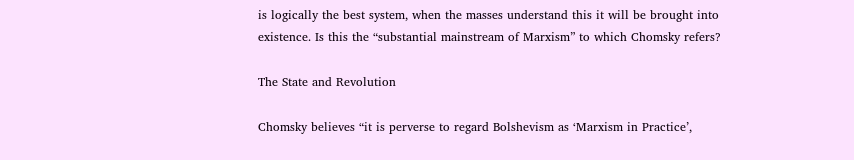is logically the best system, when the masses understand this it will be brought into existence. Is this the “substantial mainstream of Marxism” to which Chomsky refers?

The State and Revolution

Chomsky believes “it is perverse to regard Bolshevism as ‘Marxism in Practice’,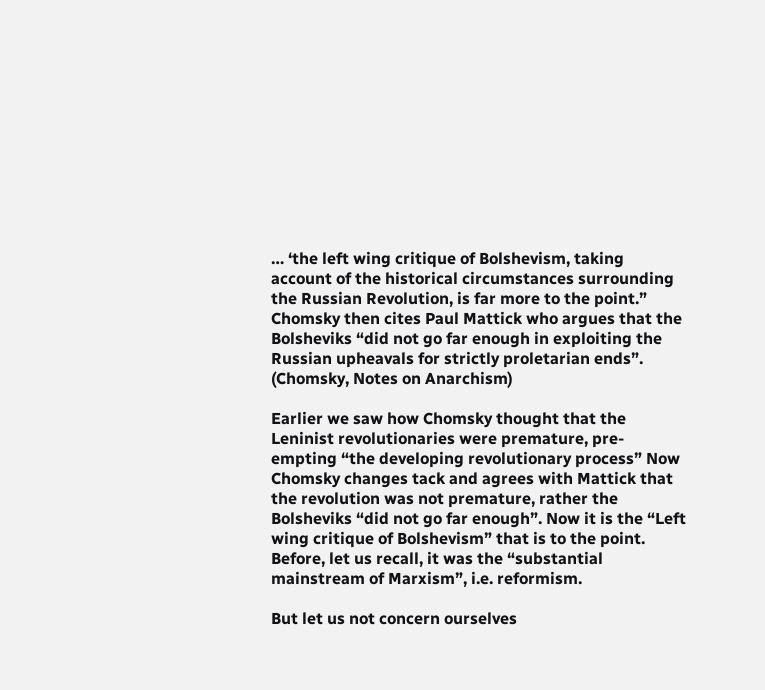… ‘the left wing critique of Bolshevism, taking account of the historical circumstances surrounding the Russian Revolution, is far more to the point.” Chomsky then cites Paul Mattick who argues that the Bolsheviks “did not go far enough in exploiting the Russian upheavals for strictly proletarian ends”. (Chomsky, Notes on Anarchism)

Earlier we saw how Chomsky thought that the Leninist revolutionaries were premature, pre-empting “the developing revolutionary process” Now Chomsky changes tack and agrees with Mattick that the revolution was not premature, rather the Bolsheviks “did not go far enough”. Now it is the “Left wing critique of Bolshevism” that is to the point. Before, let us recall, it was the “substantial mainstream of Marxism”, i.e. reformism.

But let us not concern ourselves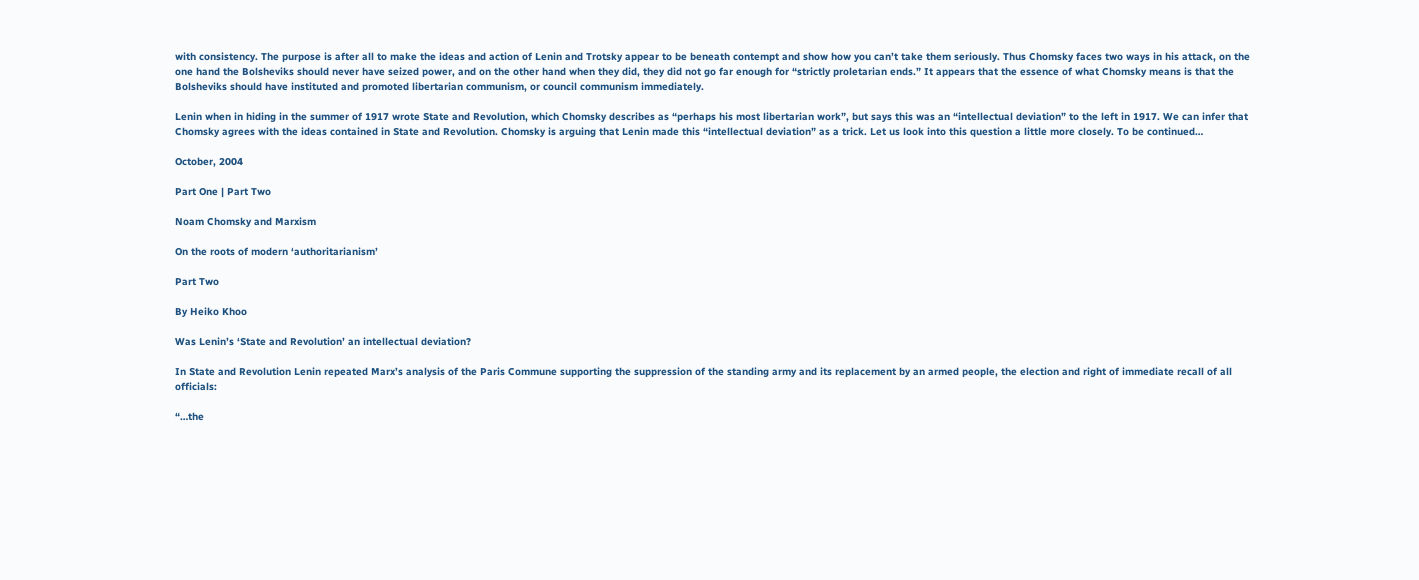with consistency. The purpose is after all to make the ideas and action of Lenin and Trotsky appear to be beneath contempt and show how you can’t take them seriously. Thus Chomsky faces two ways in his attack, on the one hand the Bolsheviks should never have seized power, and on the other hand when they did, they did not go far enough for “strictly proletarian ends.” It appears that the essence of what Chomsky means is that the Bolsheviks should have instituted and promoted libertarian communism, or council communism immediately.

Lenin when in hiding in the summer of 1917 wrote State and Revolution, which Chomsky describes as “perhaps his most libertarian work”, but says this was an “intellectual deviation” to the left in 1917. We can infer that Chomsky agrees with the ideas contained in State and Revolution. Chomsky is arguing that Lenin made this “intellectual deviation” as a trick. Let us look into this question a little more closely. To be continued…

October, 2004

Part One | Part Two

Noam Chomsky and Marxism

On the roots of modern ‘authoritarianism’

Part Two

By Heiko Khoo

Was Lenin’s ‘State and Revolution’ an intellectual deviation?

In State and Revolution Lenin repeated Marx’s analysis of the Paris Commune supporting the suppression of the standing army and its replacement by an armed people, the election and right of immediate recall of all officials:

“…the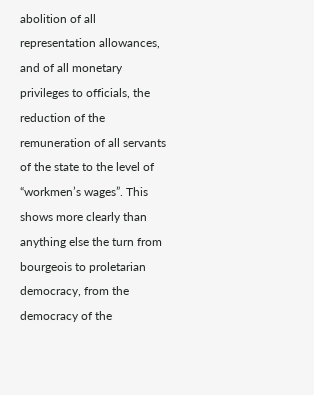abolition of all representation allowances, and of all monetary privileges to officials, the reduction of the remuneration of all servants of the state to the level of “workmen’s wages”. This shows more clearly than anything else the turn from bourgeois to proletarian democracy, from the democracy of the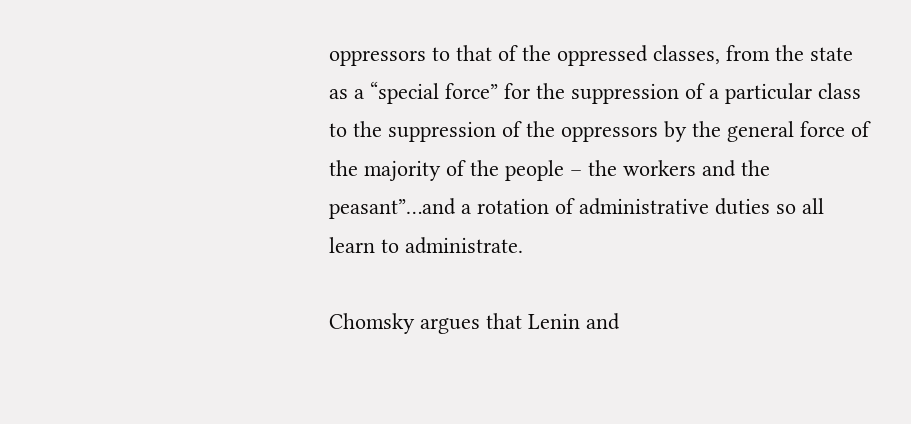oppressors to that of the oppressed classes, from the state as a “special force” for the suppression of a particular class to the suppression of the oppressors by the general force of the majority of the people – the workers and the peasant”…and a rotation of administrative duties so all learn to administrate.

Chomsky argues that Lenin and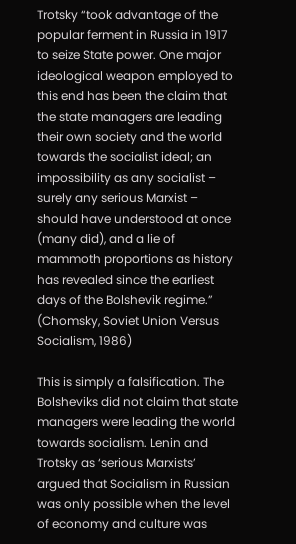Trotsky “took advantage of the popular ferment in Russia in 1917 to seize State power. One major ideological weapon employed to this end has been the claim that the state managers are leading their own society and the world towards the socialist ideal; an impossibility as any socialist – surely any serious Marxist – should have understood at once (many did), and a lie of mammoth proportions as history has revealed since the earliest days of the Bolshevik regime.” (Chomsky, Soviet Union Versus Socialism, 1986)

This is simply a falsification. The Bolsheviks did not claim that state managers were leading the world towards socialism. Lenin and Trotsky as ‘serious Marxists’ argued that Socialism in Russian was only possible when the level of economy and culture was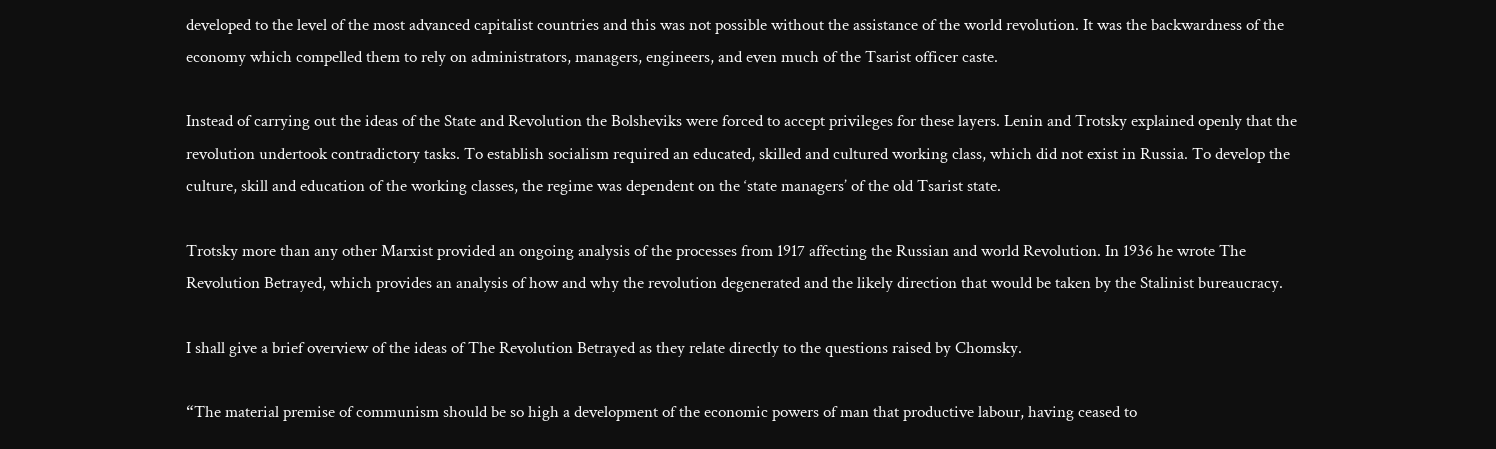developed to the level of the most advanced capitalist countries and this was not possible without the assistance of the world revolution. It was the backwardness of the economy which compelled them to rely on administrators, managers, engineers, and even much of the Tsarist officer caste.

Instead of carrying out the ideas of the State and Revolution the Bolsheviks were forced to accept privileges for these layers. Lenin and Trotsky explained openly that the revolution undertook contradictory tasks. To establish socialism required an educated, skilled and cultured working class, which did not exist in Russia. To develop the culture, skill and education of the working classes, the regime was dependent on the ‘state managers’ of the old Tsarist state.

Trotsky more than any other Marxist provided an ongoing analysis of the processes from 1917 affecting the Russian and world Revolution. In 1936 he wrote The Revolution Betrayed, which provides an analysis of how and why the revolution degenerated and the likely direction that would be taken by the Stalinist bureaucracy.

I shall give a brief overview of the ideas of The Revolution Betrayed as they relate directly to the questions raised by Chomsky.

“The material premise of communism should be so high a development of the economic powers of man that productive labour, having ceased to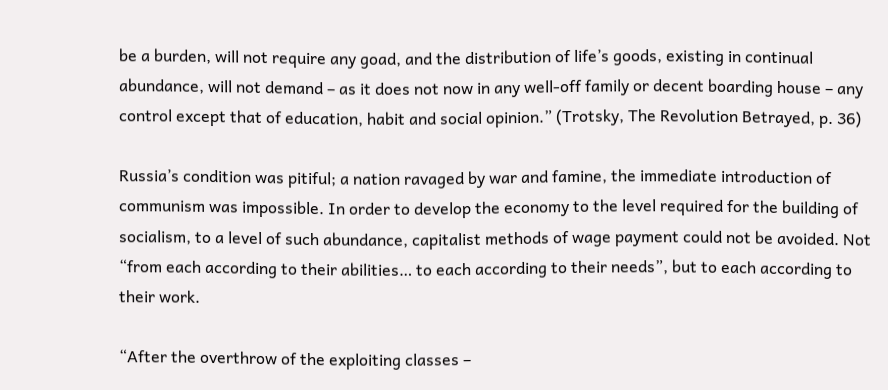be a burden, will not require any goad, and the distribution of life’s goods, existing in continual abundance, will not demand – as it does not now in any well-off family or decent boarding house – any control except that of education, habit and social opinion.” (Trotsky, The Revolution Betrayed, p. 36)

Russia’s condition was pitiful; a nation ravaged by war and famine, the immediate introduction of communism was impossible. In order to develop the economy to the level required for the building of socialism, to a level of such abundance, capitalist methods of wage payment could not be avoided. Not “from each according to their abilities… to each according to their needs”, but to each according to their work.

“After the overthrow of the exploiting classes –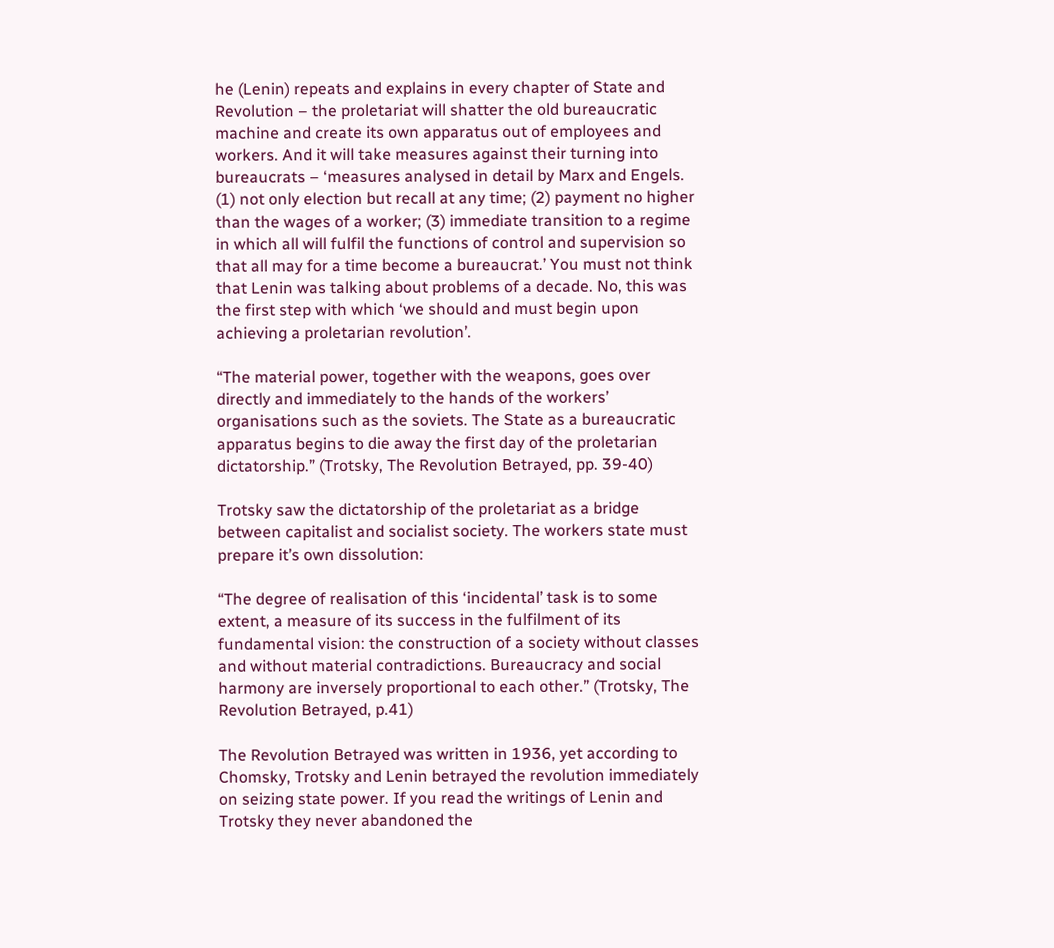he (Lenin) repeats and explains in every chapter of State and Revolution – the proletariat will shatter the old bureaucratic machine and create its own apparatus out of employees and workers. And it will take measures against their turning into bureaucrats – ‘measures analysed in detail by Marx and Engels. (1) not only election but recall at any time; (2) payment no higher than the wages of a worker; (3) immediate transition to a regime in which all will fulfil the functions of control and supervision so that all may for a time become a bureaucrat.’ You must not think that Lenin was talking about problems of a decade. No, this was the first step with which ‘we should and must begin upon achieving a proletarian revolution’.

“The material power, together with the weapons, goes over directly and immediately to the hands of the workers’ organisations such as the soviets. The State as a bureaucratic apparatus begins to die away the first day of the proletarian dictatorship.” (Trotsky, The Revolution Betrayed, pp. 39-40)

Trotsky saw the dictatorship of the proletariat as a bridge between capitalist and socialist society. The workers state must prepare it’s own dissolution:

“The degree of realisation of this ‘incidental’ task is to some extent, a measure of its success in the fulfilment of its fundamental vision: the construction of a society without classes and without material contradictions. Bureaucracy and social harmony are inversely proportional to each other.” (Trotsky, The Revolution Betrayed, p.41)

The Revolution Betrayed was written in 1936, yet according to Chomsky, Trotsky and Lenin betrayed the revolution immediately on seizing state power. If you read the writings of Lenin and Trotsky they never abandoned the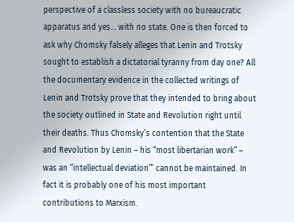perspective of a classless society with no bureaucratic apparatus and yes… with no state. One is then forced to ask why Chomsky falsely alleges that Lenin and Trotsky sought to establish a dictatorial tyranny from day one? All the documentary evidence in the collected writings of Lenin and Trotsky prove that they intended to bring about the society outlined in State and Revolution right until their deaths. Thus Chomsky’s contention that the State and Revolution by Lenin – his “most libertarian work” – was an “intellectual deviation”’ cannot be maintained. In fact it is probably one of his most important contributions to Marxism.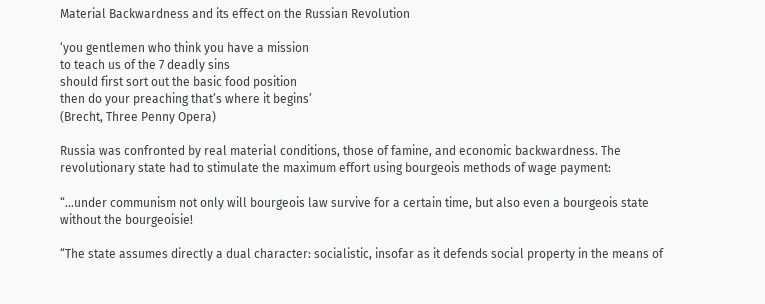Material Backwardness and its effect on the Russian Revolution

‘you gentlemen who think you have a mission
to teach us of the 7 deadly sins
should first sort out the basic food position
then do your preaching that’s where it begins’
(Brecht, Three Penny Opera)

Russia was confronted by real material conditions, those of famine, and economic backwardness. The revolutionary state had to stimulate the maximum effort using bourgeois methods of wage payment:

“…under communism not only will bourgeois law survive for a certain time, but also even a bourgeois state without the bourgeoisie!

“The state assumes directly a dual character: socialistic, insofar as it defends social property in the means of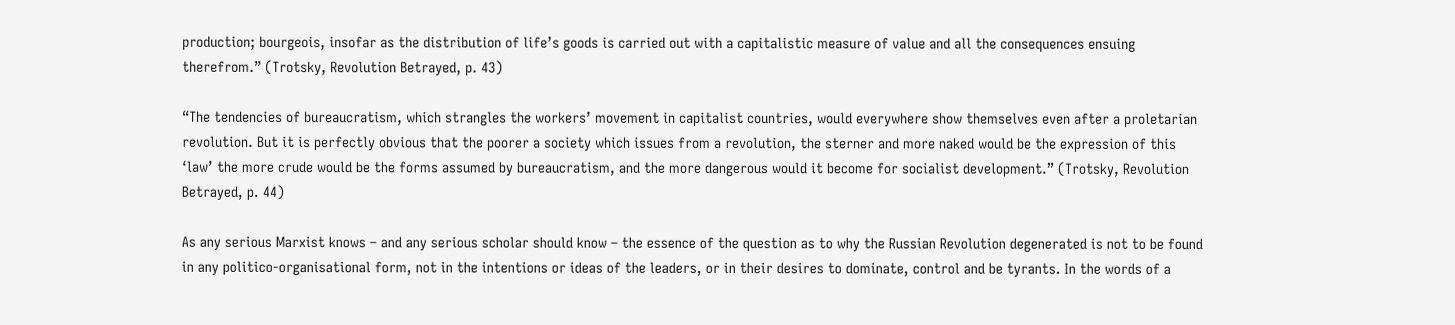production; bourgeois, insofar as the distribution of life’s goods is carried out with a capitalistic measure of value and all the consequences ensuing therefrom.” (Trotsky, Revolution Betrayed, p. 43)

“The tendencies of bureaucratism, which strangles the workers’ movement in capitalist countries, would everywhere show themselves even after a proletarian revolution. But it is perfectly obvious that the poorer a society which issues from a revolution, the sterner and more naked would be the expression of this ‘law’ the more crude would be the forms assumed by bureaucratism, and the more dangerous would it become for socialist development.” (Trotsky, Revolution Betrayed, p. 44)

As any serious Marxist knows – and any serious scholar should know – the essence of the question as to why the Russian Revolution degenerated is not to be found in any politico-organisational form, not in the intentions or ideas of the leaders, or in their desires to dominate, control and be tyrants. In the words of a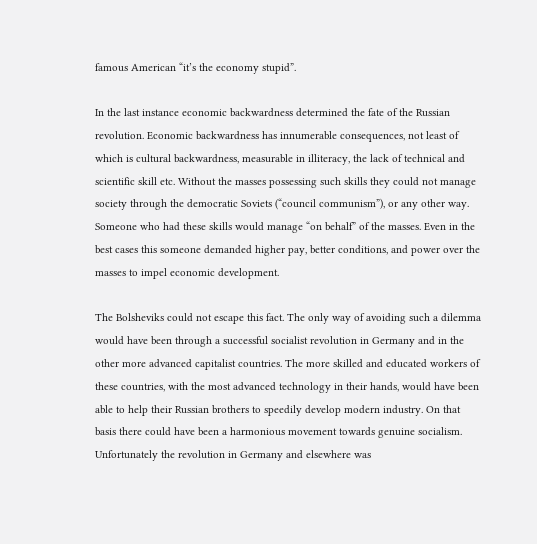famous American “it’s the economy stupid”.

In the last instance economic backwardness determined the fate of the Russian revolution. Economic backwardness has innumerable consequences, not least of which is cultural backwardness, measurable in illiteracy, the lack of technical and scientific skill etc. Without the masses possessing such skills they could not manage society through the democratic Soviets (“council communism”), or any other way. Someone who had these skills would manage “on behalf” of the masses. Even in the best cases this someone demanded higher pay, better conditions, and power over the masses to impel economic development.

The Bolsheviks could not escape this fact. The only way of avoiding such a dilemma would have been through a successful socialist revolution in Germany and in the other more advanced capitalist countries. The more skilled and educated workers of these countries, with the most advanced technology in their hands, would have been able to help their Russian brothers to speedily develop modern industry. On that basis there could have been a harmonious movement towards genuine socialism. Unfortunately the revolution in Germany and elsewhere was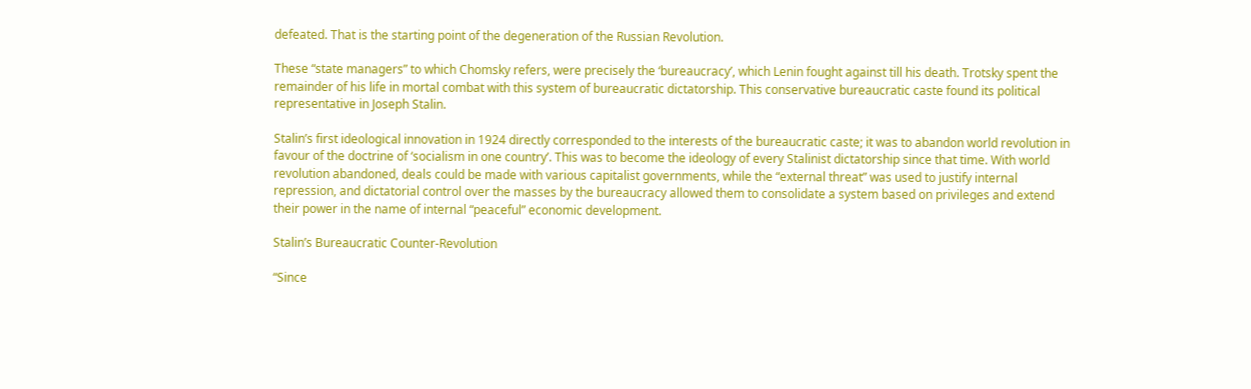defeated. That is the starting point of the degeneration of the Russian Revolution.

These “state managers” to which Chomsky refers, were precisely the ‘bureaucracy’, which Lenin fought against till his death. Trotsky spent the remainder of his life in mortal combat with this system of bureaucratic dictatorship. This conservative bureaucratic caste found its political representative in Joseph Stalin.

Stalin’s first ideological innovation in 1924 directly corresponded to the interests of the bureaucratic caste; it was to abandon world revolution in favour of the doctrine of ‘socialism in one country’. This was to become the ideology of every Stalinist dictatorship since that time. With world revolution abandoned, deals could be made with various capitalist governments, while the “external threat” was used to justify internal repression, and dictatorial control over the masses by the bureaucracy allowed them to consolidate a system based on privileges and extend their power in the name of internal “peaceful” economic development.

Stalin’s Bureaucratic Counter-Revolution

“Since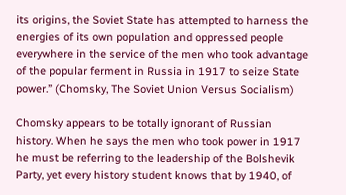its origins, the Soviet State has attempted to harness the energies of its own population and oppressed people everywhere in the service of the men who took advantage of the popular ferment in Russia in 1917 to seize State power.” (Chomsky, The Soviet Union Versus Socialism)

Chomsky appears to be totally ignorant of Russian history. When he says the men who took power in 1917 he must be referring to the leadership of the Bolshevik Party, yet every history student knows that by 1940, of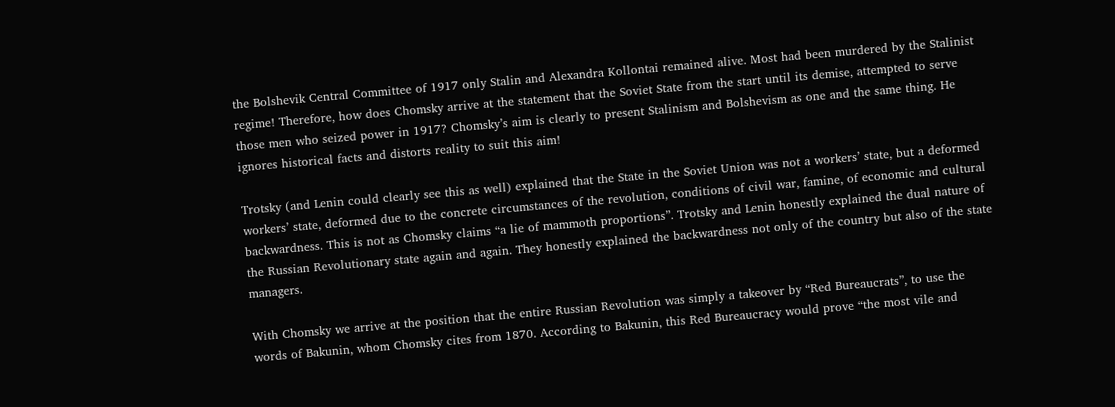the Bolshevik Central Committee of 1917 only Stalin and Alexandra Kollontai remained alive. Most had been murdered by the Stalinist regime! Therefore, how does Chomsky arrive at the statement that the Soviet State from the start until its demise, attempted to serve those men who seized power in 1917? Chomsky’s aim is clearly to present Stalinism and Bolshevism as one and the same thing. He ignores historical facts and distorts reality to suit this aim!

Trotsky (and Lenin could clearly see this as well) explained that the State in the Soviet Union was not a workers’ state, but a deformed workers’ state, deformed due to the concrete circumstances of the revolution, conditions of civil war, famine, of economic and cultural backwardness. This is not as Chomsky claims “a lie of mammoth proportions”. Trotsky and Lenin honestly explained the dual nature of the Russian Revolutionary state again and again. They honestly explained the backwardness not only of the country but also of the state managers.

With Chomsky we arrive at the position that the entire Russian Revolution was simply a takeover by “Red Bureaucrats”, to use the words of Bakunin, whom Chomsky cites from 1870. According to Bakunin, this Red Bureaucracy would prove “the most vile and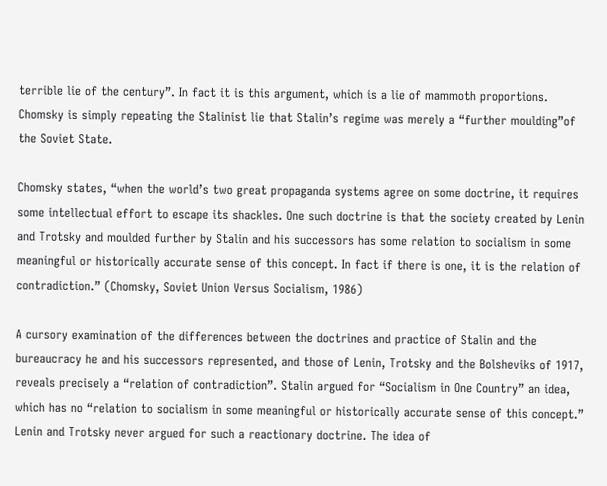terrible lie of the century”. In fact it is this argument, which is a lie of mammoth proportions. Chomsky is simply repeating the Stalinist lie that Stalin’s regime was merely a “further moulding”of the Soviet State.

Chomsky states, “when the world’s two great propaganda systems agree on some doctrine, it requires some intellectual effort to escape its shackles. One such doctrine is that the society created by Lenin and Trotsky and moulded further by Stalin and his successors has some relation to socialism in some meaningful or historically accurate sense of this concept. In fact if there is one, it is the relation of contradiction.” (Chomsky, Soviet Union Versus Socialism, 1986)

A cursory examination of the differences between the doctrines and practice of Stalin and the bureaucracy he and his successors represented, and those of Lenin, Trotsky and the Bolsheviks of 1917, reveals precisely a “relation of contradiction”. Stalin argued for “Socialism in One Country” an idea, which has no “relation to socialism in some meaningful or historically accurate sense of this concept.” Lenin and Trotsky never argued for such a reactionary doctrine. The idea of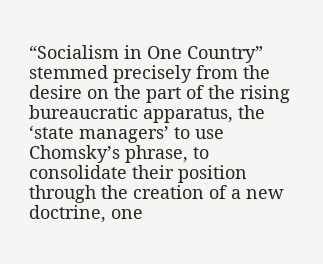“Socialism in One Country” stemmed precisely from the desire on the part of the rising bureaucratic apparatus, the ‘state managers’ to use Chomsky’s phrase, to consolidate their position through the creation of a new doctrine, one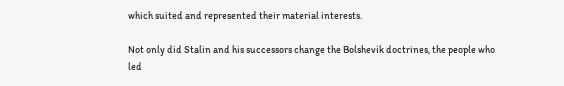which suited and represented their material interests.

Not only did Stalin and his successors change the Bolshevik doctrines, the people who led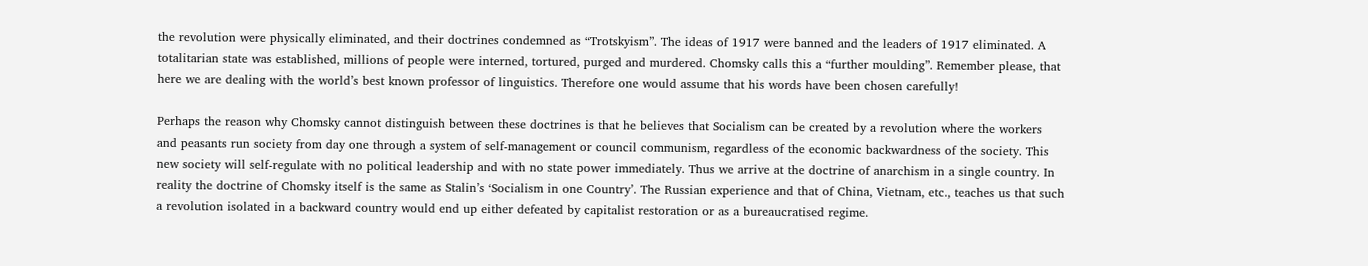the revolution were physically eliminated, and their doctrines condemned as “Trotskyism”. The ideas of 1917 were banned and the leaders of 1917 eliminated. A totalitarian state was established, millions of people were interned, tortured, purged and murdered. Chomsky calls this a “further moulding”. Remember please, that here we are dealing with the world’s best known professor of linguistics. Therefore one would assume that his words have been chosen carefully!

Perhaps the reason why Chomsky cannot distinguish between these doctrines is that he believes that Socialism can be created by a revolution where the workers and peasants run society from day one through a system of self-management or council communism, regardless of the economic backwardness of the society. This new society will self-regulate with no political leadership and with no state power immediately. Thus we arrive at the doctrine of anarchism in a single country. In reality the doctrine of Chomsky itself is the same as Stalin’s ‘Socialism in one Country’. The Russian experience and that of China, Vietnam, etc., teaches us that such a revolution isolated in a backward country would end up either defeated by capitalist restoration or as a bureaucratised regime.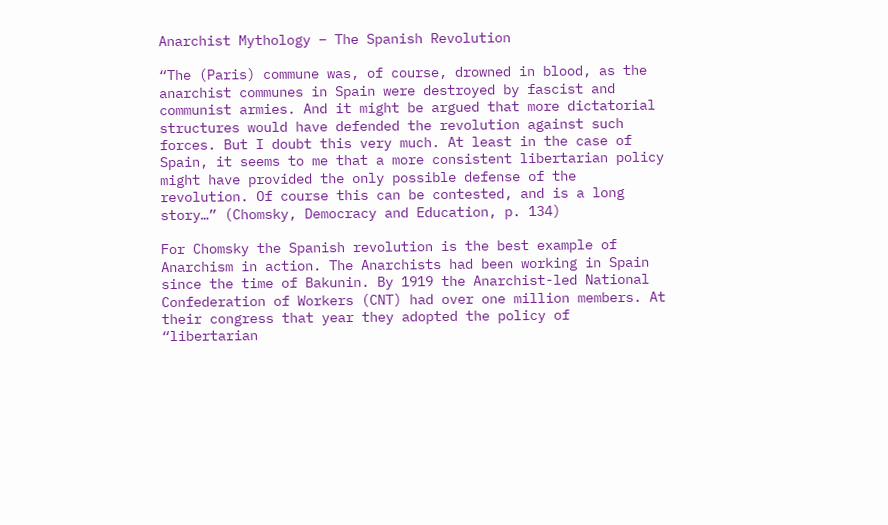Anarchist Mythology – The Spanish Revolution

“The (Paris) commune was, of course, drowned in blood, as the anarchist communes in Spain were destroyed by fascist and communist armies. And it might be argued that more dictatorial structures would have defended the revolution against such forces. But I doubt this very much. At least in the case of Spain, it seems to me that a more consistent libertarian policy might have provided the only possible defense of the revolution. Of course this can be contested, and is a long story…” (Chomsky, Democracy and Education, p. 134)

For Chomsky the Spanish revolution is the best example of Anarchism in action. The Anarchists had been working in Spain since the time of Bakunin. By 1919 the Anarchist-led National Confederation of Workers (CNT) had over one million members. At their congress that year they adopted the policy of “libertarian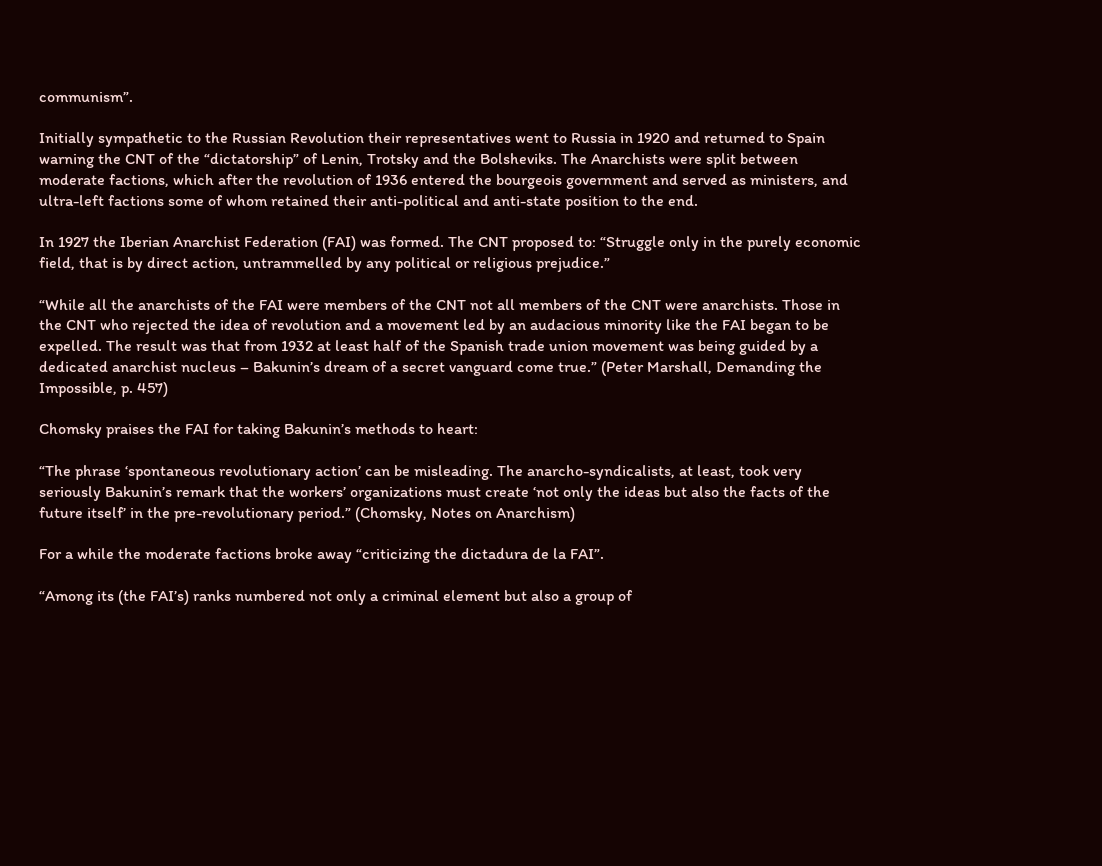communism”.

Initially sympathetic to the Russian Revolution their representatives went to Russia in 1920 and returned to Spain warning the CNT of the “dictatorship” of Lenin, Trotsky and the Bolsheviks. The Anarchists were split between moderate factions, which after the revolution of 1936 entered the bourgeois government and served as ministers, and ultra-left factions some of whom retained their anti-political and anti-state position to the end.

In 1927 the Iberian Anarchist Federation (FAI) was formed. The CNT proposed to: “Struggle only in the purely economic field, that is by direct action, untrammelled by any political or religious prejudice.”

“While all the anarchists of the FAI were members of the CNT not all members of the CNT were anarchists. Those in the CNT who rejected the idea of revolution and a movement led by an audacious minority like the FAI began to be expelled. The result was that from 1932 at least half of the Spanish trade union movement was being guided by a dedicated anarchist nucleus – Bakunin’s dream of a secret vanguard come true.” (Peter Marshall, Demanding the Impossible, p. 457)

Chomsky praises the FAI for taking Bakunin’s methods to heart:

“The phrase ‘spontaneous revolutionary action’ can be misleading. The anarcho-syndicalists, at least, took very seriously Bakunin’s remark that the workers’ organizations must create ‘not only the ideas but also the facts of the future itself’ in the pre-revolutionary period.” (Chomsky, Notes on Anarchism)

For a while the moderate factions broke away “criticizing the dictadura de la FAI”.

“Among its (the FAI’s) ranks numbered not only a criminal element but also a group of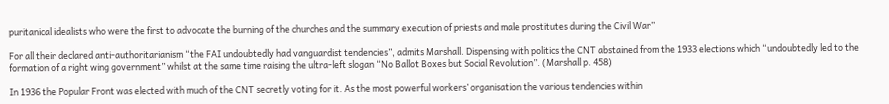puritanical idealists who were the first to advocate the burning of the churches and the summary execution of priests and male prostitutes during the Civil War”

For all their declared anti-authoritarianism “the FAI undoubtedly had vanguardist tendencies”, admits Marshall. Dispensing with politics the CNT abstained from the 1933 elections which “undoubtedly led to the formation of a right wing government” whilst at the same time raising the ultra-left slogan “No Ballot Boxes but Social Revolution”. (Marshall p. 458)

In 1936 the Popular Front was elected with much of the CNT secretly voting for it. As the most powerful workers’ organisation the various tendencies within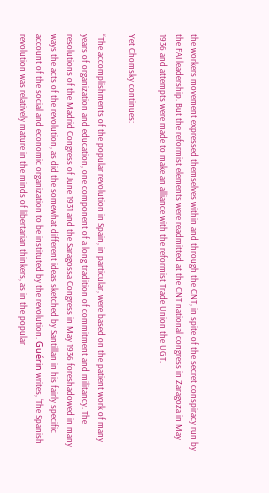the workers movement expressed themselves within and through the CNT, in spite of the secret conspiracy run by the FAI leadership. But the reformist elements were readmitted at the CNT national congress in Zaragoza in May 1936 and attempts were made to make an alliance with the reformist Trade Union the UGT.

Yet Chomsky continues:

“The accomplishments of the popular revolution in Spain, in particular, were based on the patient work of many years of organization and education, one component of a long tradition of commitment and militancy. The resolutions of the Madrid Congress of June 1931 and the Saragossa Congress in May 1936 foreshadowed in many ways the acts of the revolution, as did the somewhat different ideas sketched by Santillan in his fairly specific account of the social and economic organization to be instituted by the revolution. Guérin writes, ‘The Spanish revolution was relatively mature in the minds of libertarian thinkers, as in the popular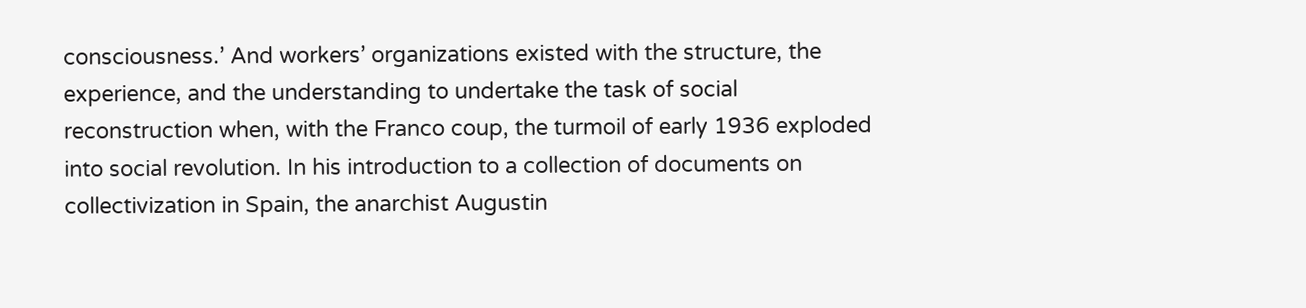consciousness.’ And workers’ organizations existed with the structure, the experience, and the understanding to undertake the task of social reconstruction when, with the Franco coup, the turmoil of early 1936 exploded into social revolution. In his introduction to a collection of documents on collectivization in Spain, the anarchist Augustin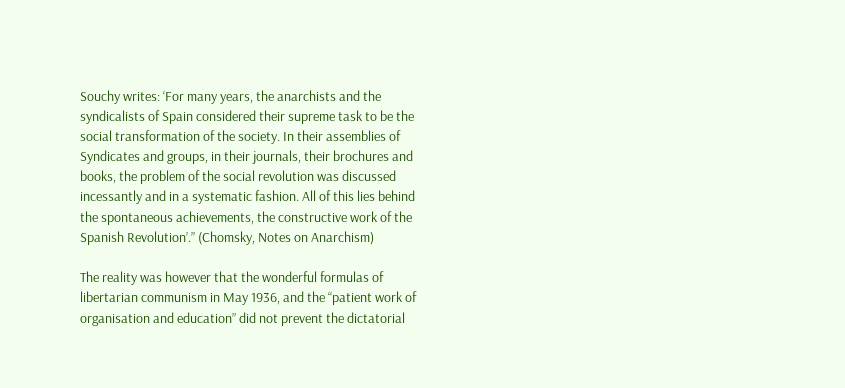Souchy writes: ‘For many years, the anarchists and the syndicalists of Spain considered their supreme task to be the social transformation of the society. In their assemblies of Syndicates and groups, in their journals, their brochures and books, the problem of the social revolution was discussed incessantly and in a systematic fashion. All of this lies behind the spontaneous achievements, the constructive work of the Spanish Revolution’.” (Chomsky, Notes on Anarchism)

The reality was however that the wonderful formulas of libertarian communism in May 1936, and the “patient work of organisation and education” did not prevent the dictatorial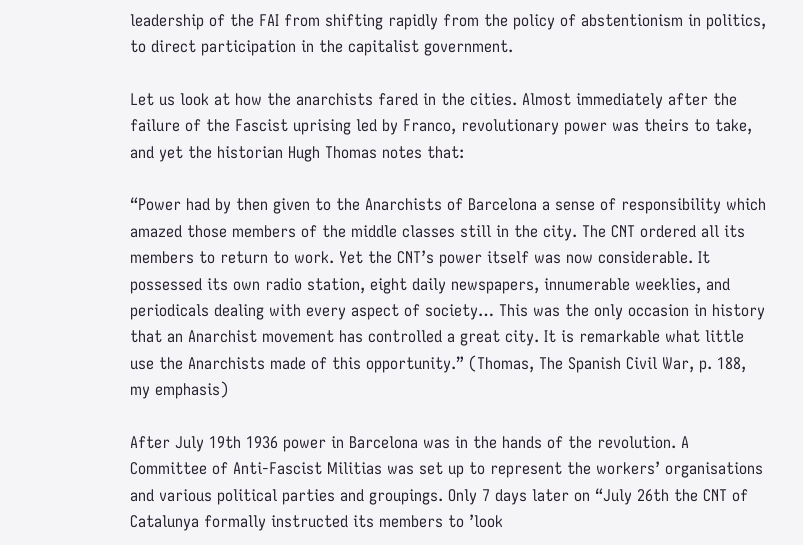leadership of the FAI from shifting rapidly from the policy of abstentionism in politics, to direct participation in the capitalist government.

Let us look at how the anarchists fared in the cities. Almost immediately after the failure of the Fascist uprising led by Franco, revolutionary power was theirs to take, and yet the historian Hugh Thomas notes that:

“Power had by then given to the Anarchists of Barcelona a sense of responsibility which amazed those members of the middle classes still in the city. The CNT ordered all its members to return to work. Yet the CNT’s power itself was now considerable. It possessed its own radio station, eight daily newspapers, innumerable weeklies, and periodicals dealing with every aspect of society… This was the only occasion in history that an Anarchist movement has controlled a great city. It is remarkable what little use the Anarchists made of this opportunity.” (Thomas, The Spanish Civil War, p. 188, my emphasis)

After July 19th 1936 power in Barcelona was in the hands of the revolution. A Committee of Anti-Fascist Militias was set up to represent the workers’ organisations and various political parties and groupings. Only 7 days later on “July 26th the CNT of Catalunya formally instructed its members to ’look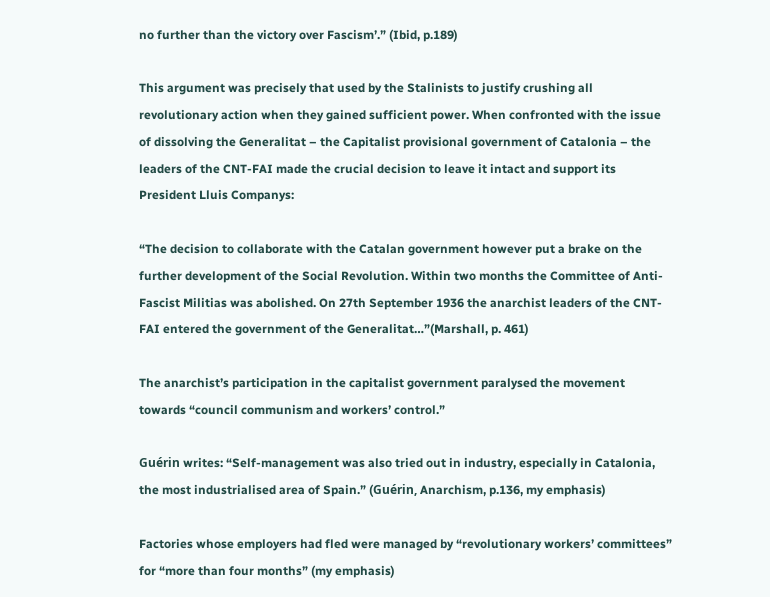no further than the victory over Fascism’.” (Ibid, p.189)

This argument was precisely that used by the Stalinists to justify crushing all revolutionary action when they gained sufficient power. When confronted with the issue of dissolving the Generalitat – the Capitalist provisional government of Catalonia – the leaders of the CNT-FAI made the crucial decision to leave it intact and support its President Lluis Companys:

“The decision to collaborate with the Catalan government however put a brake on the further development of the Social Revolution. Within two months the Committee of Anti-Fascist Militias was abolished. On 27th September 1936 the anarchist leaders of the CNT-FAI entered the government of the Generalitat…”(Marshall, p. 461)

The anarchist’s participation in the capitalist government paralysed the movement towards “council communism and workers’ control.”

Guérin writes: “Self-management was also tried out in industry, especially in Catalonia, the most industrialised area of Spain.” (Guérin, Anarchism, p.136, my emphasis)

Factories whose employers had fled were managed by “revolutionary workers’ committees” for “more than four months” (my emphasis)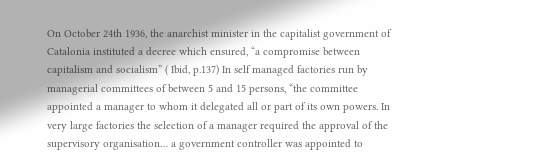On October 24th 1936, the anarchist minister in the capitalist government of Catalonia instituted a decree which ensured, “a compromise between capitalism and socialism” ( Ibid, p.137) In self managed factories run by managerial committees of between 5 and 15 persons, “the committee appointed a manager to whom it delegated all or part of its own powers. In very large factories the selection of a manager required the approval of the supervisory organisation… a government controller was appointed to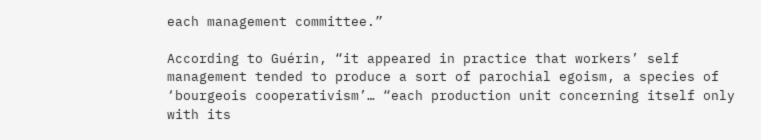each management committee.”

According to Guérin, “it appeared in practice that workers’ self management tended to produce a sort of parochial egoism, a species of ‘bourgeois cooperativism’… “each production unit concerning itself only with its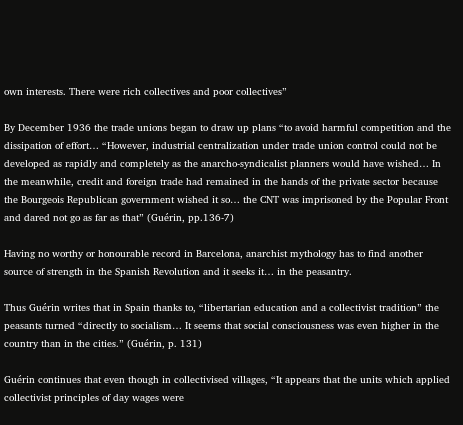own interests. There were rich collectives and poor collectives”

By December 1936 the trade unions began to draw up plans “to avoid harmful competition and the dissipation of effort… “However, industrial centralization under trade union control could not be developed as rapidly and completely as the anarcho-syndicalist planners would have wished… In the meanwhile, credit and foreign trade had remained in the hands of the private sector because the Bourgeois Republican government wished it so… the CNT was imprisoned by the Popular Front and dared not go as far as that” (Guérin, pp.136-7)

Having no worthy or honourable record in Barcelona, anarchist mythology has to find another source of strength in the Spanish Revolution and it seeks it… in the peasantry.

Thus Guérin writes that in Spain thanks to, “libertarian education and a collectivist tradition” the peasants turned “directly to socialism… It seems that social consciousness was even higher in the country than in the cities.” (Guérin, p. 131)

Guérin continues that even though in collectivised villages, “It appears that the units which applied collectivist principles of day wages were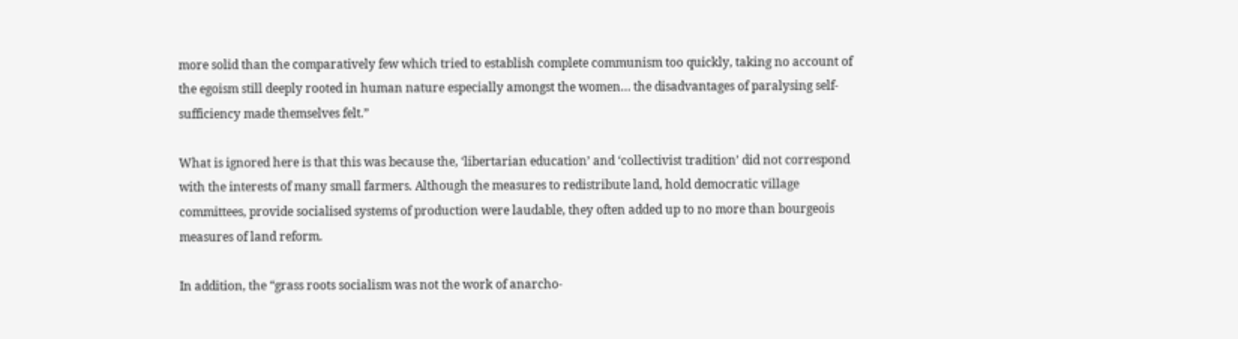more solid than the comparatively few which tried to establish complete communism too quickly, taking no account of the egoism still deeply rooted in human nature especially amongst the women… the disadvantages of paralysing self-sufficiency made themselves felt.”

What is ignored here is that this was because the, ‘libertarian education’ and ‘collectivist tradition’ did not correspond with the interests of many small farmers. Although the measures to redistribute land, hold democratic village committees, provide socialised systems of production were laudable, they often added up to no more than bourgeois measures of land reform.

In addition, the “grass roots socialism was not the work of anarcho-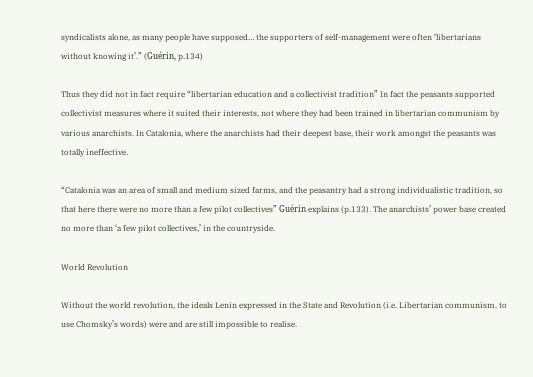syndicalists alone, as many people have supposed… the supporters of self-management were often ‘libertarians without knowing it’.” (Guérin, p.134)

Thus they did not in fact require “libertarian education and a collectivist tradition” In fact the peasants supported collectivist measures where it suited their interests, not where they had been trained in libertarian communism by various anarchists. In Catalonia, where the anarchists had their deepest base, their work amongst the peasants was totally ineffective.

“Catalonia was an area of small and medium sized farms, and the peasantry had a strong individualistic tradition, so that here there were no more than a few pilot collectives” Guérin explains (p.133). The anarchists’ power base created no more than ‘a few pilot collectives,’ in the countryside.

World Revolution

Without the world revolution, the ideals Lenin expressed in the State and Revolution (i.e. Libertarian communism, to use Chomsky’s words) were and are still impossible to realise.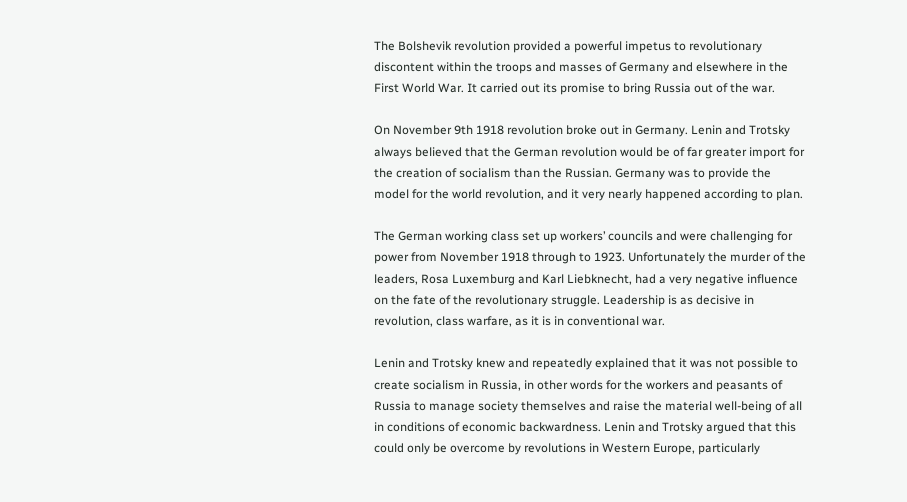The Bolshevik revolution provided a powerful impetus to revolutionary discontent within the troops and masses of Germany and elsewhere in the First World War. It carried out its promise to bring Russia out of the war.

On November 9th 1918 revolution broke out in Germany. Lenin and Trotsky always believed that the German revolution would be of far greater import for the creation of socialism than the Russian. Germany was to provide the model for the world revolution, and it very nearly happened according to plan.

The German working class set up workers’ councils and were challenging for power from November 1918 through to 1923. Unfortunately the murder of the leaders, Rosa Luxemburg and Karl Liebknecht, had a very negative influence on the fate of the revolutionary struggle. Leadership is as decisive in revolution, class warfare, as it is in conventional war.

Lenin and Trotsky knew and repeatedly explained that it was not possible to create socialism in Russia, in other words for the workers and peasants of Russia to manage society themselves and raise the material well-being of all in conditions of economic backwardness. Lenin and Trotsky argued that this could only be overcome by revolutions in Western Europe, particularly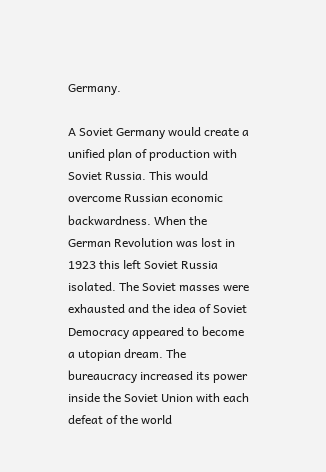Germany.

A Soviet Germany would create a unified plan of production with Soviet Russia. This would overcome Russian economic backwardness. When the German Revolution was lost in 1923 this left Soviet Russia isolated. The Soviet masses were exhausted and the idea of Soviet Democracy appeared to become a utopian dream. The bureaucracy increased its power inside the Soviet Union with each defeat of the world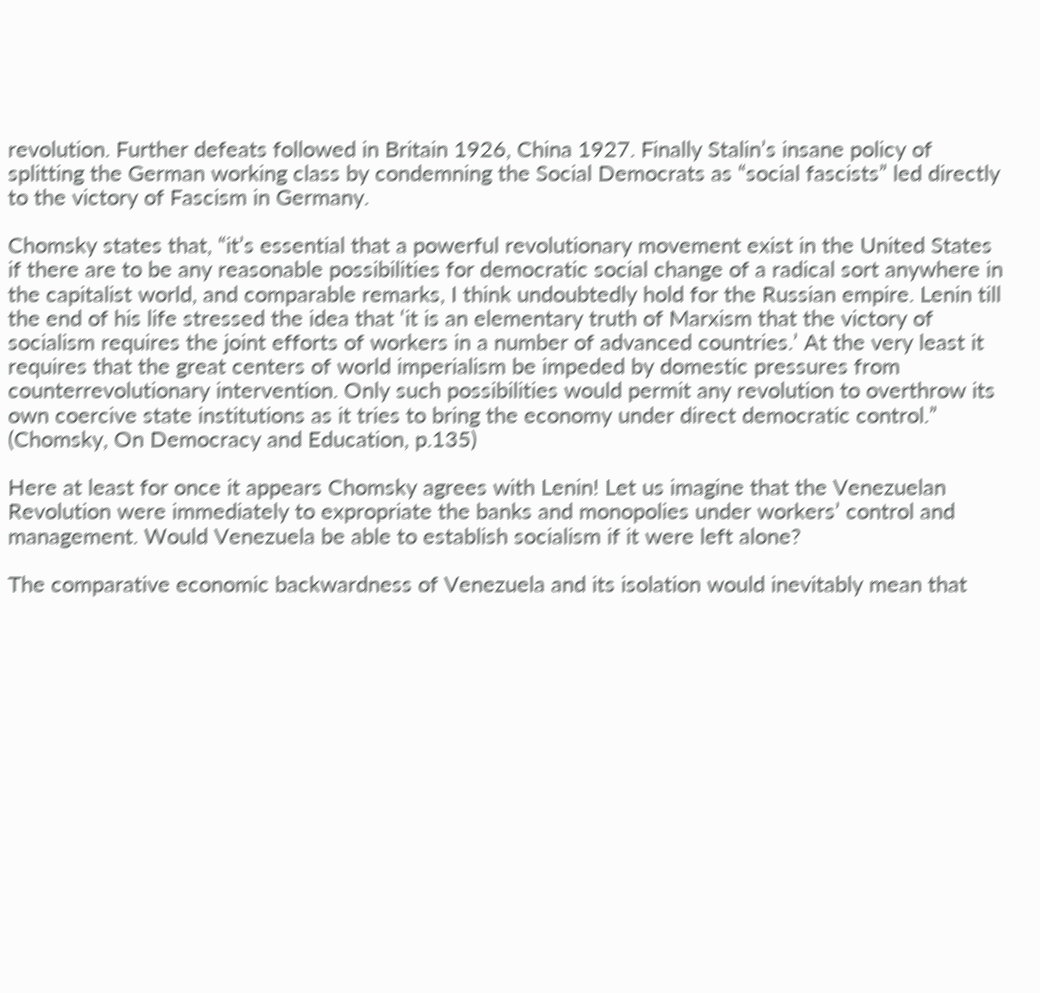revolution. Further defeats followed in Britain 1926, China 1927. Finally Stalin’s insane policy of splitting the German working class by condemning the Social Democrats as “social fascists” led directly to the victory of Fascism in Germany.

Chomsky states that, “it’s essential that a powerful revolutionary movement exist in the United States if there are to be any reasonable possibilities for democratic social change of a radical sort anywhere in the capitalist world, and comparable remarks, I think undoubtedly hold for the Russian empire. Lenin till the end of his life stressed the idea that ‘it is an elementary truth of Marxism that the victory of socialism requires the joint efforts of workers in a number of advanced countries.’ At the very least it requires that the great centers of world imperialism be impeded by domestic pressures from counterrevolutionary intervention. Only such possibilities would permit any revolution to overthrow its own coercive state institutions as it tries to bring the economy under direct democratic control.” (Chomsky, On Democracy and Education, p.135)

Here at least for once it appears Chomsky agrees with Lenin! Let us imagine that the Venezuelan Revolution were immediately to expropriate the banks and monopolies under workers’ control and management. Would Venezuela be able to establish socialism if it were left alone?

The comparative economic backwardness of Venezuela and its isolation would inevitably mean that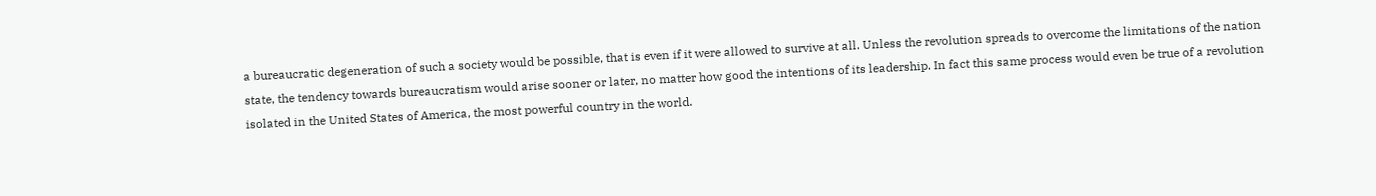a bureaucratic degeneration of such a society would be possible, that is even if it were allowed to survive at all. Unless the revolution spreads to overcome the limitations of the nation state, the tendency towards bureaucratism would arise sooner or later, no matter how good the intentions of its leadership. In fact this same process would even be true of a revolution isolated in the United States of America, the most powerful country in the world.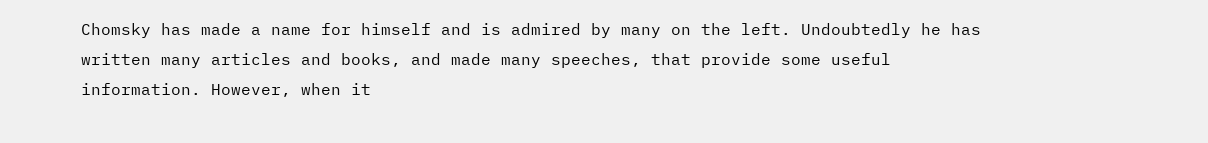Chomsky has made a name for himself and is admired by many on the left. Undoubtedly he has written many articles and books, and made many speeches, that provide some useful information. However, when it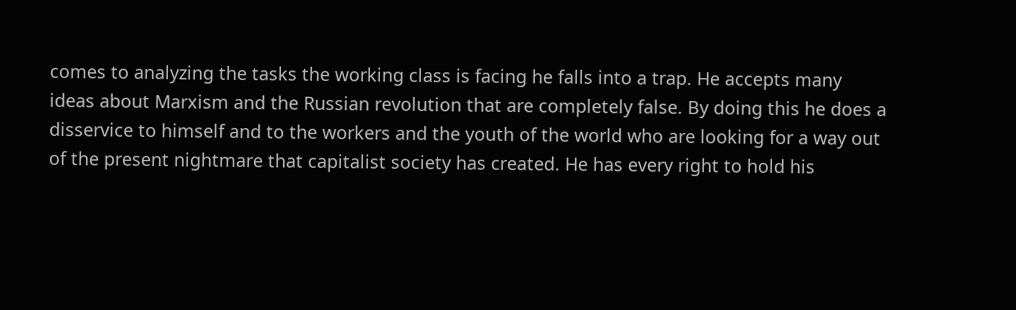comes to analyzing the tasks the working class is facing he falls into a trap. He accepts many ideas about Marxism and the Russian revolution that are completely false. By doing this he does a disservice to himself and to the workers and the youth of the world who are looking for a way out of the present nightmare that capitalist society has created. He has every right to hold his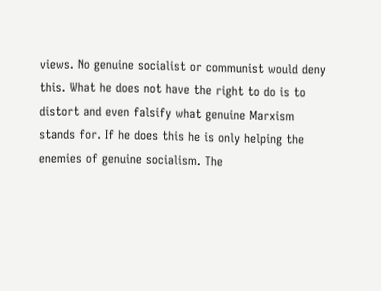views. No genuine socialist or communist would deny this. What he does not have the right to do is to distort and even falsify what genuine Marxism stands for. If he does this he is only helping the enemies of genuine socialism. The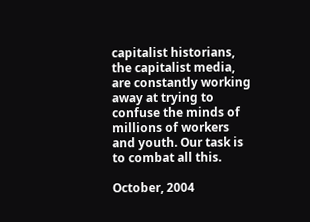capitalist historians, the capitalist media, are constantly working away at trying to confuse the minds of millions of workers and youth. Our task is to combat all this.

October, 2004